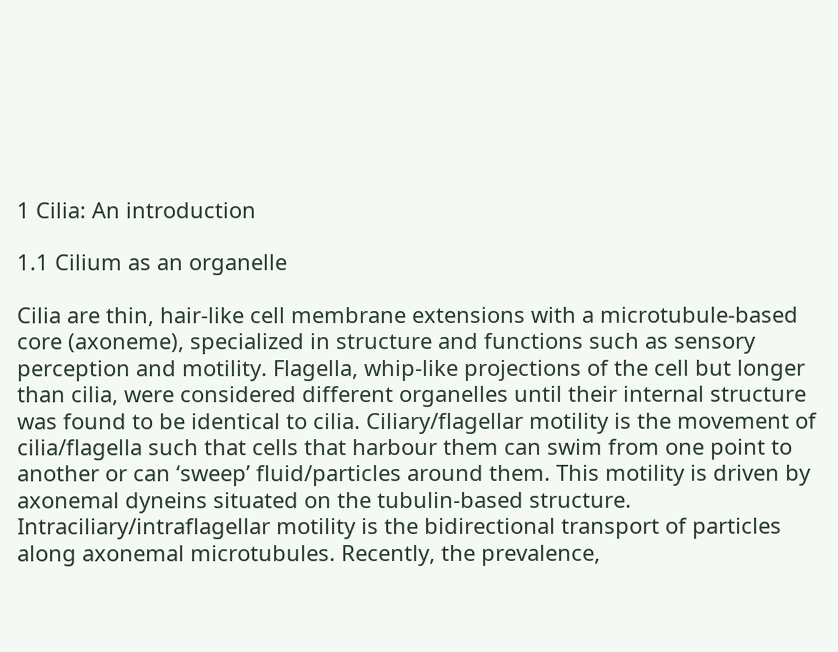1 Cilia: An introduction

1.1 Cilium as an organelle

Cilia are thin, hair-like cell membrane extensions with a microtubule-based core (axoneme), specialized in structure and functions such as sensory perception and motility. Flagella, whip-like projections of the cell but longer than cilia, were considered different organelles until their internal structure was found to be identical to cilia. Ciliary/flagellar motility is the movement of cilia/flagella such that cells that harbour them can swim from one point to another or can ‘sweep’ fluid/particles around them. This motility is driven by axonemal dyneins situated on the tubulin-based structure. Intraciliary/intraflagellar motility is the bidirectional transport of particles along axonemal microtubules. Recently, the prevalence,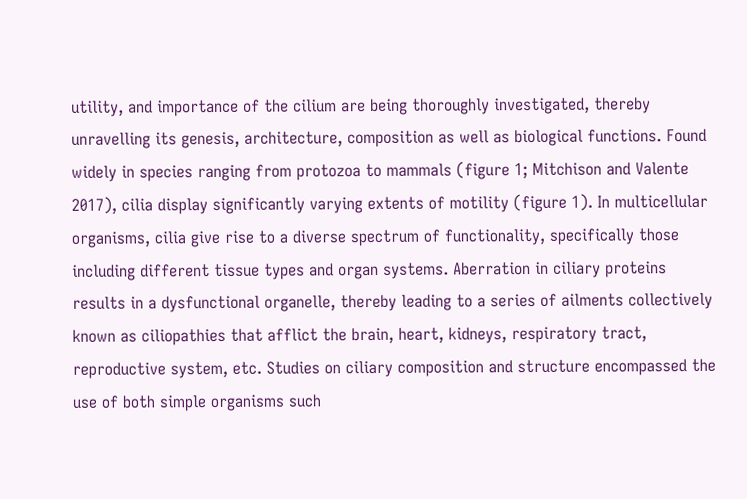utility, and importance of the cilium are being thoroughly investigated, thereby unravelling its genesis, architecture, composition as well as biological functions. Found widely in species ranging from protozoa to mammals (figure 1; Mitchison and Valente 2017), cilia display significantly varying extents of motility (figure 1). In multicellular organisms, cilia give rise to a diverse spectrum of functionality, specifically those including different tissue types and organ systems. Aberration in ciliary proteins results in a dysfunctional organelle, thereby leading to a series of ailments collectively known as ciliopathies that afflict the brain, heart, kidneys, respiratory tract, reproductive system, etc. Studies on ciliary composition and structure encompassed the use of both simple organisms such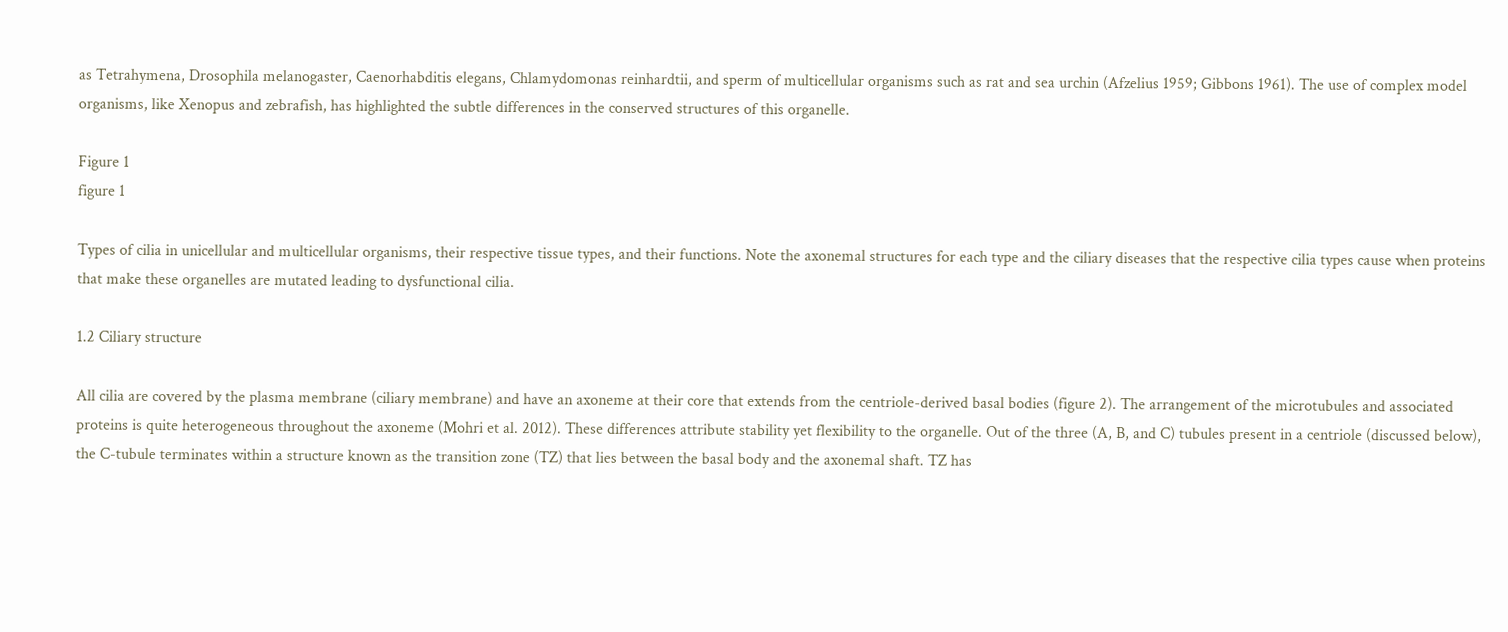as Tetrahymena, Drosophila melanogaster, Caenorhabditis elegans, Chlamydomonas reinhardtii, and sperm of multicellular organisms such as rat and sea urchin (Afzelius 1959; Gibbons 1961). The use of complex model organisms, like Xenopus and zebrafish, has highlighted the subtle differences in the conserved structures of this organelle.

Figure 1
figure 1

Types of cilia in unicellular and multicellular organisms, their respective tissue types, and their functions. Note the axonemal structures for each type and the ciliary diseases that the respective cilia types cause when proteins that make these organelles are mutated leading to dysfunctional cilia.

1.2 Ciliary structure

All cilia are covered by the plasma membrane (ciliary membrane) and have an axoneme at their core that extends from the centriole-derived basal bodies (figure 2). The arrangement of the microtubules and associated proteins is quite heterogeneous throughout the axoneme (Mohri et al. 2012). These differences attribute stability yet flexibility to the organelle. Out of the three (A, B, and C) tubules present in a centriole (discussed below), the C-tubule terminates within a structure known as the transition zone (TZ) that lies between the basal body and the axonemal shaft. TZ has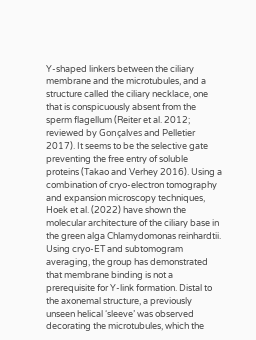Y-shaped linkers between the ciliary membrane and the microtubules, and a structure called the ciliary necklace, one that is conspicuously absent from the sperm flagellum (Reiter et al. 2012; reviewed by Gonçalves and Pelletier 2017). It seems to be the selective gate preventing the free entry of soluble proteins (Takao and Verhey 2016). Using a combination of cryo-electron tomography and expansion microscopy techniques, Hoek et al. (2022) have shown the molecular architecture of the ciliary base in the green alga Chlamydomonas reinhardtii. Using cryo-ET and subtomogram averaging, the group has demonstrated that membrane binding is not a prerequisite for Y-link formation. Distal to the axonemal structure, a previously unseen helical ‘sleeve’ was observed decorating the microtubules, which the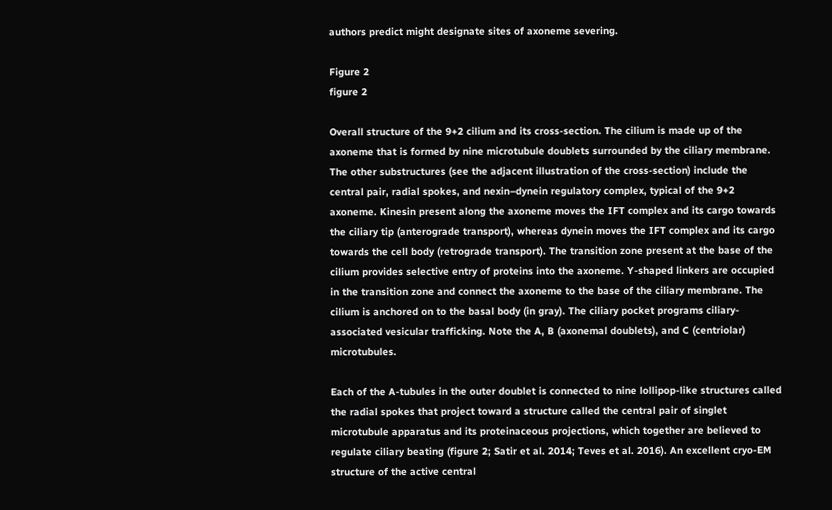authors predict might designate sites of axoneme severing.

Figure 2
figure 2

Overall structure of the 9+2 cilium and its cross-section. The cilium is made up of the axoneme that is formed by nine microtubule doublets surrounded by the ciliary membrane. The other substructures (see the adjacent illustration of the cross-section) include the central pair, radial spokes, and nexin–dynein regulatory complex, typical of the 9+2 axoneme. Kinesin present along the axoneme moves the IFT complex and its cargo towards the ciliary tip (anterograde transport), whereas dynein moves the IFT complex and its cargo towards the cell body (retrograde transport). The transition zone present at the base of the cilium provides selective entry of proteins into the axoneme. Y-shaped linkers are occupied in the transition zone and connect the axoneme to the base of the ciliary membrane. The cilium is anchored on to the basal body (in gray). The ciliary pocket programs ciliary-associated vesicular trafficking. Note the A, B (axonemal doublets), and C (centriolar) microtubules.

Each of the A-tubules in the outer doublet is connected to nine lollipop-like structures called the radial spokes that project toward a structure called the central pair of singlet microtubule apparatus and its proteinaceous projections, which together are believed to regulate ciliary beating (figure 2; Satir et al. 2014; Teves et al. 2016). An excellent cryo-EM structure of the active central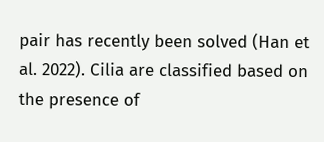pair has recently been solved (Han et al. 2022). Cilia are classified based on the presence of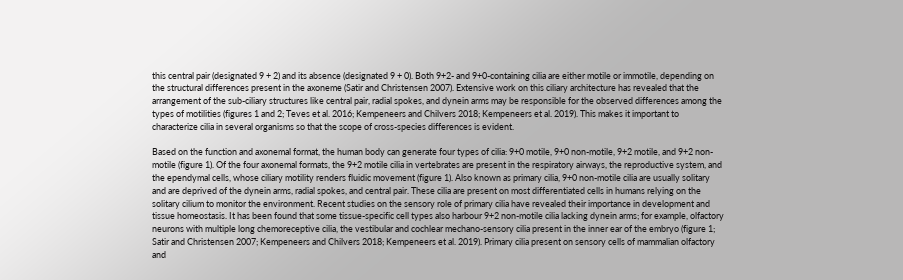this central pair (designated 9 + 2) and its absence (designated 9 + 0). Both 9+2- and 9+0-containing cilia are either motile or immotile, depending on the structural differences present in the axoneme (Satir and Christensen 2007). Extensive work on this ciliary architecture has revealed that the arrangement of the sub-ciliary structures like central pair, radial spokes, and dynein arms may be responsible for the observed differences among the types of motilities (figures 1 and 2; Teves et al. 2016; Kempeneers and Chilvers 2018; Kempeneers et al. 2019). This makes it important to characterize cilia in several organisms so that the scope of cross-species differences is evident.

Based on the function and axonemal format, the human body can generate four types of cilia: 9+0 motile, 9+0 non-motile, 9+2 motile, and 9+2 non-motile (figure 1). Of the four axonemal formats, the 9+2 motile cilia in vertebrates are present in the respiratory airways, the reproductive system, and the ependymal cells, whose ciliary motility renders fluidic movement (figure 1). Also known as primary cilia, 9+0 non-motile cilia are usually solitary and are deprived of the dynein arms, radial spokes, and central pair. These cilia are present on most differentiated cells in humans relying on the solitary cilium to monitor the environment. Recent studies on the sensory role of primary cilia have revealed their importance in development and tissue homeostasis. It has been found that some tissue-specific cell types also harbour 9+2 non-motile cilia lacking dynein arms; for example, olfactory neurons with multiple long chemoreceptive cilia, the vestibular and cochlear mechano-sensory cilia present in the inner ear of the embryo (figure 1; Satir and Christensen 2007; Kempeneers and Chilvers 2018; Kempeneers et al. 2019). Primary cilia present on sensory cells of mammalian olfactory and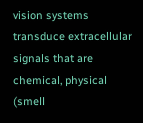vision systems transduce extracellular signals that are chemical, physical (smell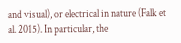and visual), or electrical in nature (Falk et al. 2015). In particular, the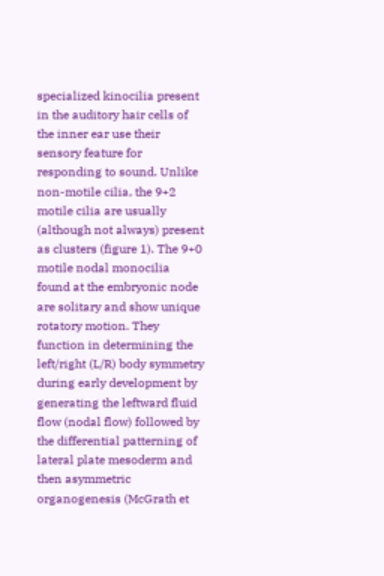specialized kinocilia present in the auditory hair cells of the inner ear use their sensory feature for responding to sound. Unlike non-motile cilia, the 9+2 motile cilia are usually (although not always) present as clusters (figure 1). The 9+0 motile nodal monocilia found at the embryonic node are solitary and show unique rotatory motion. They function in determining the left/right (L/R) body symmetry during early development by generating the leftward fluid flow (nodal flow) followed by the differential patterning of lateral plate mesoderm and then asymmetric organogenesis (McGrath et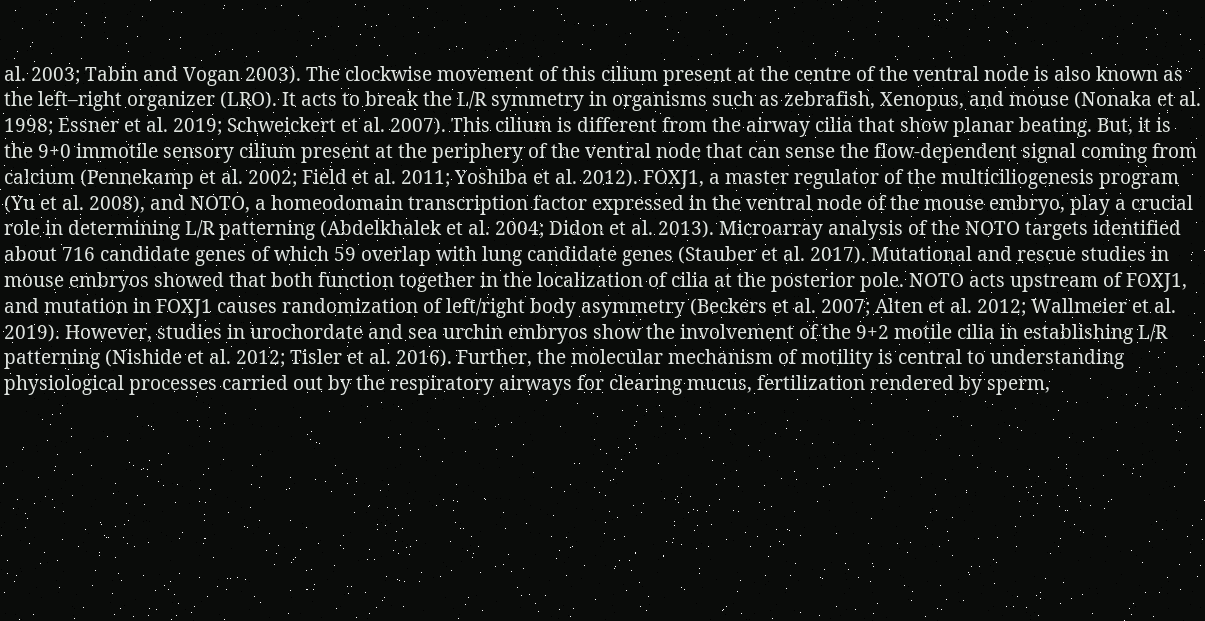al. 2003; Tabin and Vogan 2003). The clockwise movement of this cilium present at the centre of the ventral node is also known as the left–right organizer (LRO). It acts to break the L/R symmetry in organisms such as zebrafish, Xenopus, and mouse (Nonaka et al. 1998; Essner et al. 2019; Schweickert et al. 2007). This cilium is different from the airway cilia that show planar beating. But, it is the 9+0 immotile sensory cilium present at the periphery of the ventral node that can sense the flow-dependent signal coming from calcium (Pennekamp et al. 2002; Field et al. 2011; Yoshiba et al. 2012). FOXJ1, a master regulator of the multiciliogenesis program (Yu et al. 2008), and NOTO, a homeodomain transcription factor expressed in the ventral node of the mouse embryo, play a crucial role in determining L/R patterning (Abdelkhalek et al. 2004; Didon et al. 2013). Microarray analysis of the NOTO targets identified about 716 candidate genes of which 59 overlap with lung candidate genes (Stauber et al. 2017). Mutational and rescue studies in mouse embryos showed that both function together in the localization of cilia at the posterior pole. NOTO acts upstream of FOXJ1, and mutation in FOXJ1 causes randomization of left/right body asymmetry (Beckers et al. 2007; Alten et al. 2012; Wallmeier et al. 2019). However, studies in urochordate and sea urchin embryos show the involvement of the 9+2 motile cilia in establishing L/R patterning (Nishide et al. 2012; Tisler et al. 2016). Further, the molecular mechanism of motility is central to understanding physiological processes carried out by the respiratory airways for clearing mucus, fertilization rendered by sperm,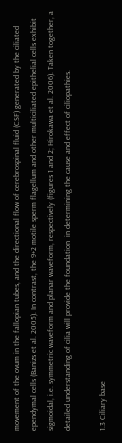movement of the ovum in the fallopian tubes, and the directional flow of cerebrospinal fluid (CSF) generated by the ciliated ependymal cells (Banizs et al. 2005). In contrast, the 9+2 motile sperm flagellum and other multiciliated epithelial cells exhibit sigmoidal, i.e. symmetric waveform and planar waveform, respectively (figures 1 and 2; Hirokawa et al. 2006). Taken together, a detailed understanding of cilia will provide the foundation  in determining the cause and effect of ciliopathies.

1.3 Ciliary base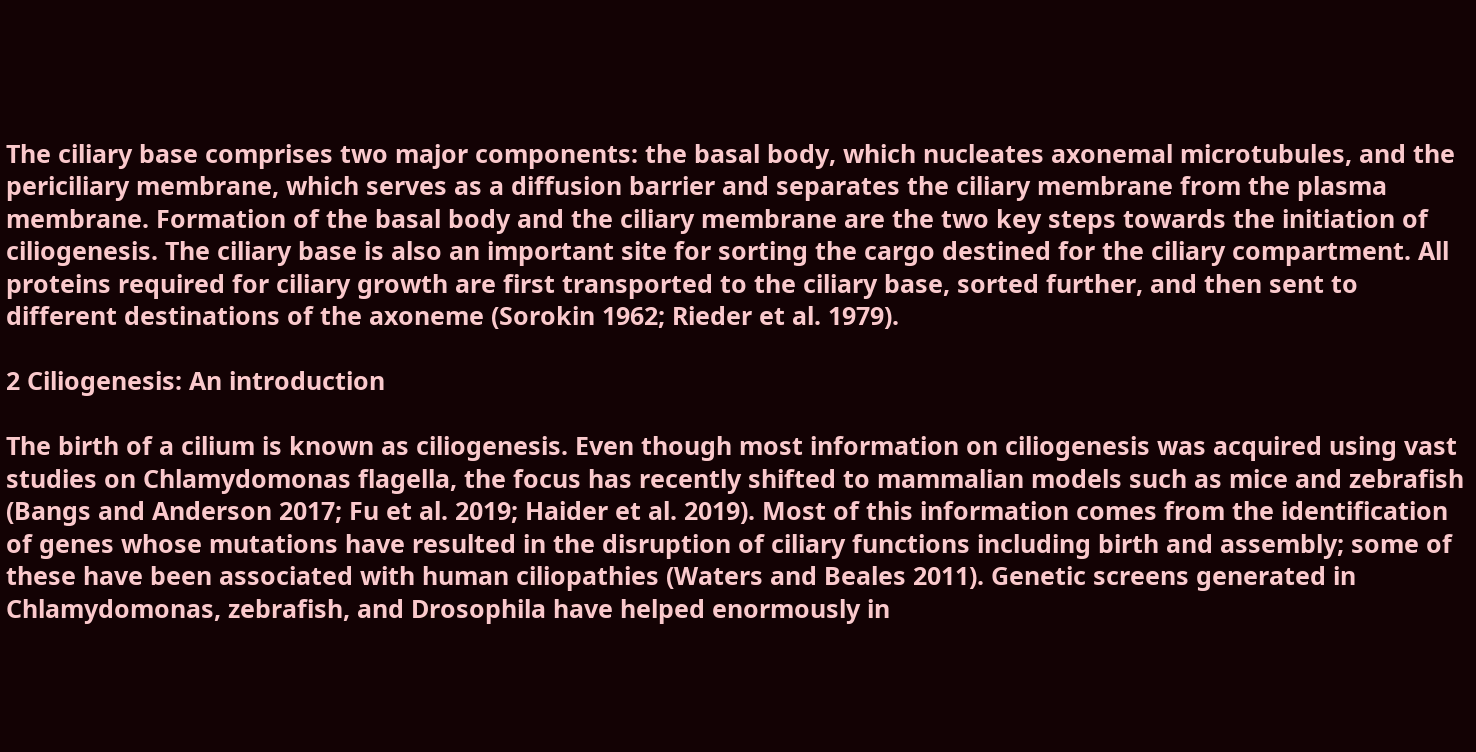The ciliary base comprises two major components: the basal body, which nucleates axonemal microtubules, and the periciliary membrane, which serves as a diffusion barrier and separates the ciliary membrane from the plasma membrane. Formation of the basal body and the ciliary membrane are the two key steps towards the initiation of ciliogenesis. The ciliary base is also an important site for sorting the cargo destined for the ciliary compartment. All proteins required for ciliary growth are first transported to the ciliary base, sorted further, and then sent to different destinations of the axoneme (Sorokin 1962; Rieder et al. 1979).

2 Ciliogenesis: An introduction

The birth of a cilium is known as ciliogenesis. Even though most information on ciliogenesis was acquired using vast studies on Chlamydomonas flagella, the focus has recently shifted to mammalian models such as mice and zebrafish (Bangs and Anderson 2017; Fu et al. 2019; Haider et al. 2019). Most of this information comes from the identification of genes whose mutations have resulted in the disruption of ciliary functions including birth and assembly; some of these have been associated with human ciliopathies (Waters and Beales 2011). Genetic screens generated in Chlamydomonas, zebrafish, and Drosophila have helped enormously in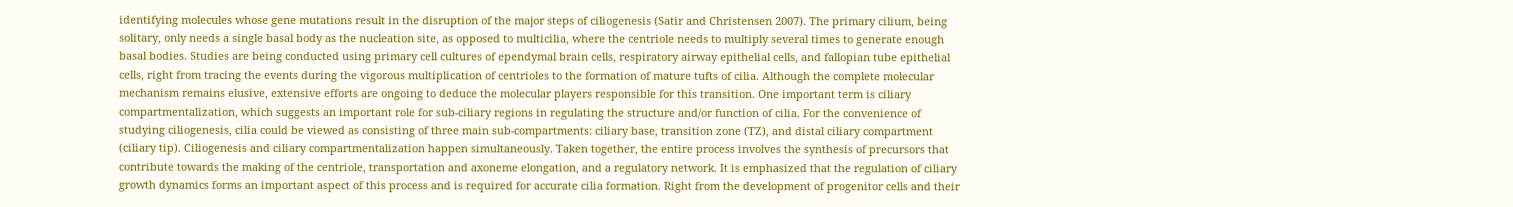identifying molecules whose gene mutations result in the disruption of the major steps of ciliogenesis (Satir and Christensen 2007). The primary cilium, being solitary, only needs a single basal body as the nucleation site, as opposed to multicilia, where the centriole needs to multiply several times to generate enough basal bodies. Studies are being conducted using primary cell cultures of ependymal brain cells, respiratory airway epithelial cells, and fallopian tube epithelial cells, right from tracing the events during the vigorous multiplication of centrioles to the formation of mature tufts of cilia. Although the complete molecular mechanism remains elusive, extensive efforts are ongoing to deduce the molecular players responsible for this transition. One important term is ciliary compartmentalization, which suggests an important role for sub-ciliary regions in regulating the structure and/or function of cilia. For the convenience of studying ciliogenesis, cilia could be viewed as consisting of three main sub-compartments: ciliary base, transition zone (TZ), and distal ciliary compartment (ciliary tip). Ciliogenesis and ciliary compartmentalization happen simultaneously. Taken together, the entire process involves the synthesis of precursors that contribute towards the making of the centriole, transportation and axoneme elongation, and a regulatory network. It is emphasized that the regulation of ciliary growth dynamics forms an important aspect of this process and is required for accurate cilia formation. Right from the development of progenitor cells and their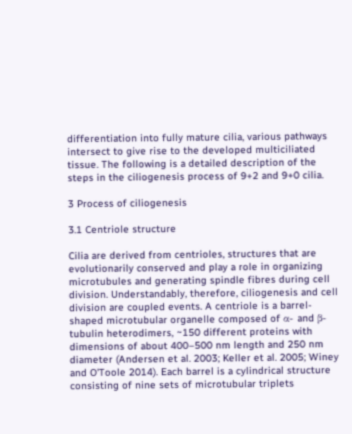differentiation into fully mature cilia, various pathways intersect to give rise to the developed multiciliated tissue. The following is a detailed description of the steps in the ciliogenesis process of 9+2 and 9+0 cilia.

3 Process of ciliogenesis

3.1 Centriole structure

Cilia are derived from centrioles, structures that are evolutionarily conserved and play a role in organizing microtubules and generating spindle fibres during cell division. Understandably, therefore, ciliogenesis and cell division are coupled events. A centriole is a barrel-shaped microtubular organelle composed of α- and β-tubulin heterodimers, ~150 different proteins with dimensions of about 400–500 nm length and 250 nm diameter (Andersen et al. 2003; Keller et al. 2005; Winey and O'Toole 2014). Each barrel is a cylindrical structure consisting of nine sets of microtubular triplets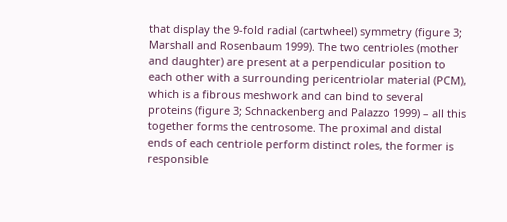that display the 9-fold radial (cartwheel) symmetry (figure 3; Marshall and Rosenbaum 1999). The two centrioles (mother and daughter) are present at a perpendicular position to each other with a surrounding pericentriolar material (PCM), which is a fibrous meshwork and can bind to several proteins (figure 3; Schnackenberg and Palazzo 1999) – all this together forms the centrosome. The proximal and distal ends of each centriole perform distinct roles, the former is responsible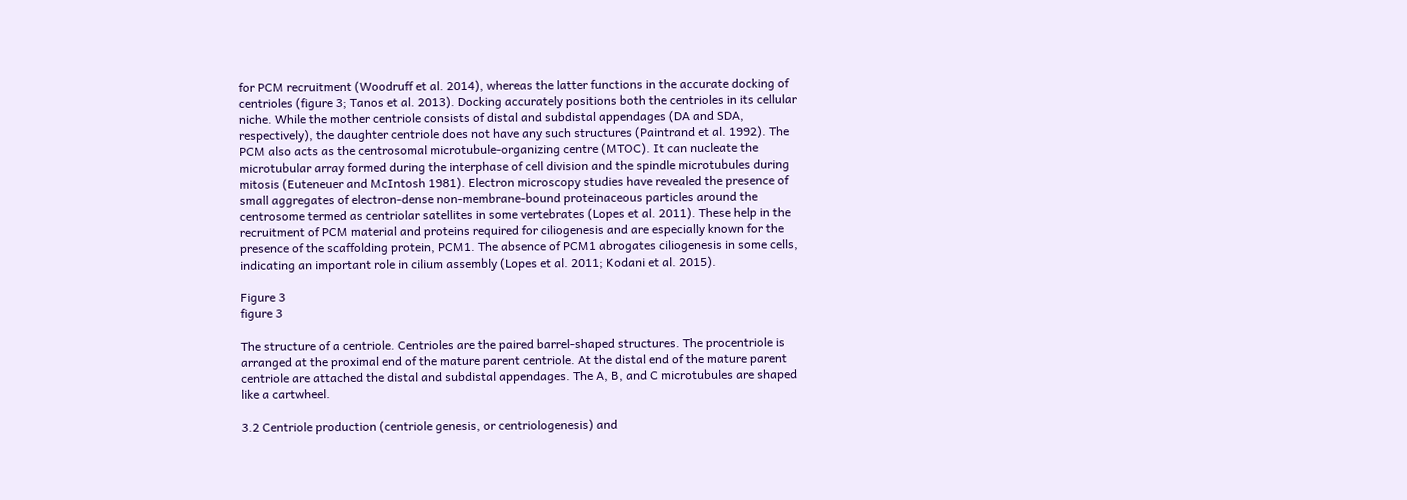for PCM recruitment (Woodruff et al. 2014), whereas the latter functions in the accurate docking of centrioles (figure 3; Tanos et al. 2013). Docking accurately positions both the centrioles in its cellular niche. While the mother centriole consists of distal and subdistal appendages (DA and SDA, respectively), the daughter centriole does not have any such structures (Paintrand et al. 1992). The PCM also acts as the centrosomal microtubule-organizing centre (MTOC). It can nucleate the microtubular array formed during the interphase of cell division and the spindle microtubules during mitosis (Euteneuer and McIntosh 1981). Electron microscopy studies have revealed the presence of small aggregates of electron-dense non-membrane-bound proteinaceous particles around the centrosome termed as centriolar satellites in some vertebrates (Lopes et al. 2011). These help in the recruitment of PCM material and proteins required for ciliogenesis and are especially known for the presence of the scaffolding protein, PCM1. The absence of PCM1 abrogates ciliogenesis in some cells, indicating an important role in cilium assembly (Lopes et al. 2011; Kodani et al. 2015).

Figure 3
figure 3

The structure of a centriole. Centrioles are the paired barrel-shaped structures. The procentriole is arranged at the proximal end of the mature parent centriole. At the distal end of the mature parent centriole are attached the distal and subdistal appendages. The A, B, and C microtubules are shaped like a cartwheel.

3.2 Centriole production (centriole genesis, or centriologenesis) and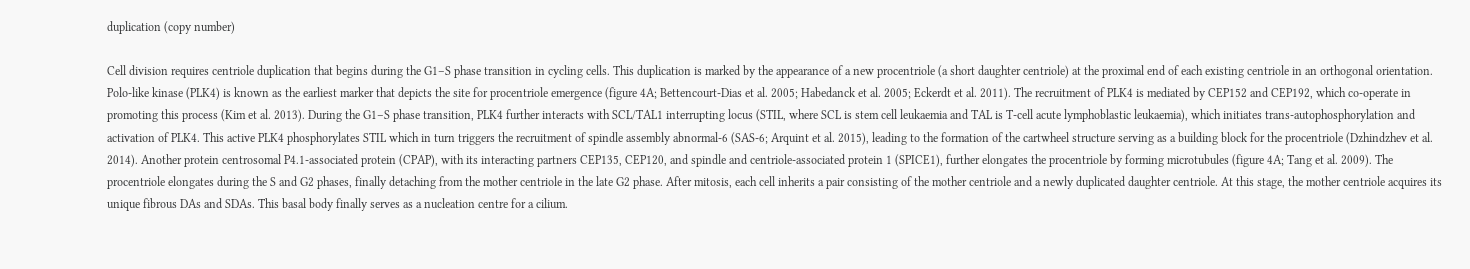duplication (copy number)

Cell division requires centriole duplication that begins during the G1–S phase transition in cycling cells. This duplication is marked by the appearance of a new procentriole (a short daughter centriole) at the proximal end of each existing centriole in an orthogonal orientation. Polo-like kinase (PLK4) is known as the earliest marker that depicts the site for procentriole emergence (figure 4A; Bettencourt-Dias et al. 2005; Habedanck et al. 2005; Eckerdt et al. 2011). The recruitment of PLK4 is mediated by CEP152 and CEP192, which co-operate in promoting this process (Kim et al. 2013). During the G1–S phase transition, PLK4 further interacts with SCL/TAL1 interrupting locus (STIL, where SCL is stem cell leukaemia and TAL is T-cell acute lymphoblastic leukaemia), which initiates trans-autophosphorylation and activation of PLK4. This active PLK4 phosphorylates STIL which in turn triggers the recruitment of spindle assembly abnormal-6 (SAS-6; Arquint et al. 2015), leading to the formation of the cartwheel structure serving as a building block for the procentriole (Dzhindzhev et al. 2014). Another protein centrosomal P4.1-associated protein (CPAP), with its interacting partners CEP135, CEP120, and spindle and centriole-associated protein 1 (SPICE1), further elongates the procentriole by forming microtubules (figure 4A; Tang et al. 2009). The procentriole elongates during the S and G2 phases, finally detaching from the mother centriole in the late G2 phase. After mitosis, each cell inherits a pair consisting of the mother centriole and a newly duplicated daughter centriole. At this stage, the mother centriole acquires its unique fibrous DAs and SDAs. This basal body finally serves as a nucleation centre for a cilium.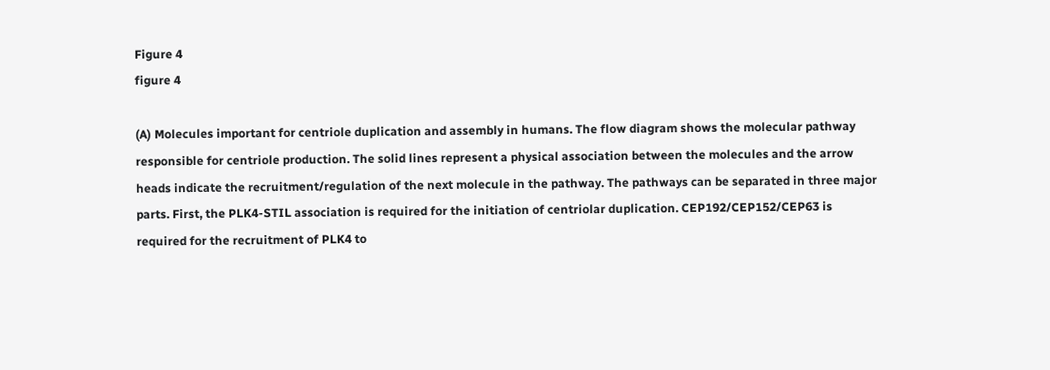Figure 4
figure 4

(A) Molecules important for centriole duplication and assembly in humans. The flow diagram shows the molecular pathway responsible for centriole production. The solid lines represent a physical association between the molecules and the arrow heads indicate the recruitment/regulation of the next molecule in the pathway. The pathways can be separated in three major parts. First, the PLK4-STIL association is required for the initiation of centriolar duplication. CEP192/CEP152/CEP63 is required for the recruitment of PLK4 to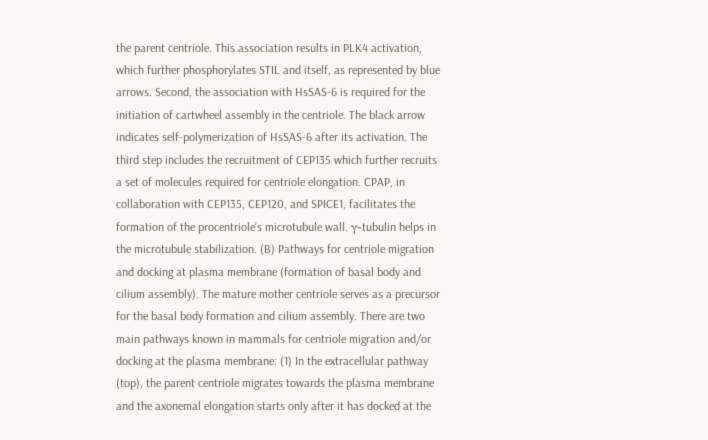the parent centriole. This association results in PLK4 activation, which further phosphorylates STIL and itself, as represented by blue arrows. Second, the association with HsSAS-6 is required for the initiation of cartwheel assembly in the centriole. The black arrow indicates self-polymerization of HsSAS-6 after its activation. The third step includes the recruitment of CEP135 which further recruits a set of molecules required for centriole elongation. CPAP, in collaboration with CEP135, CEP120, and SPICE1, facilitates the formation of the procentriole’s microtubule wall. γ-tubulin helps in the microtubule stabilization. (B) Pathways for centriole migration and docking at plasma membrane (formation of basal body and cilium assembly). The mature mother centriole serves as a precursor for the basal body formation and cilium assembly. There are two main pathways known in mammals for centriole migration and/or docking at the plasma membrane: (1) In the extracellular pathway (top), the parent centriole migrates towards the plasma membrane and the axonemal elongation starts only after it has docked at the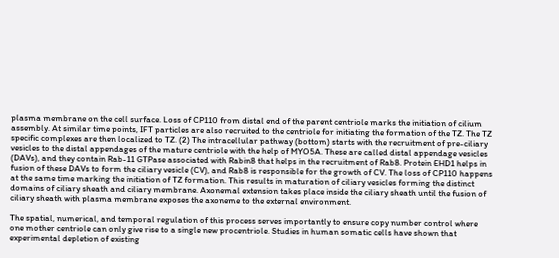plasma membrane on the cell surface. Loss of CP110 from distal end of the parent centriole marks the initiation of cilium assembly. At similar time points, IFT particles are also recruited to the centriole for initiating the formation of the TZ. The TZ specific complexes are then localized to TZ. (2) The intracellular pathway (bottom) starts with the recruitment of pre-ciliary vesicles to the distal appendages of the mature centriole with the help of MYO5A. These are called distal appendage vesicles (DAVs), and they contain Rab-11 GTPase associated with Rabin8 that helps in the recruitment of Rab8. Protein EHD1 helps in fusion of these DAVs to form the ciliary vesicle (CV), and Rab8 is responsible for the growth of CV. The loss of CP110 happens at the same time marking the initiation of TZ formation. This results in maturation of ciliary vesicles forming the distinct domains of ciliary sheath and ciliary membrane. Axonemal extension takes place inside the ciliary sheath until the fusion of ciliary sheath with plasma membrane exposes the axoneme to the external environment.

The spatial, numerical, and temporal regulation of this process serves importantly to ensure copy number control where one mother centriole can only give rise to a single new procentriole. Studies in human somatic cells have shown that experimental depletion of existing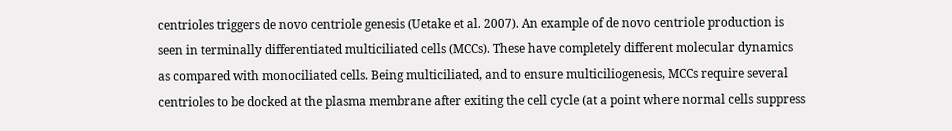centrioles triggers de novo centriole genesis (Uetake et al. 2007). An example of de novo centriole production is seen in terminally differentiated multiciliated cells (MCCs). These have completely different molecular dynamics as compared with monociliated cells. Being multiciliated, and to ensure multiciliogenesis, MCCs require several centrioles to be docked at the plasma membrane after exiting the cell cycle (at a point where normal cells suppress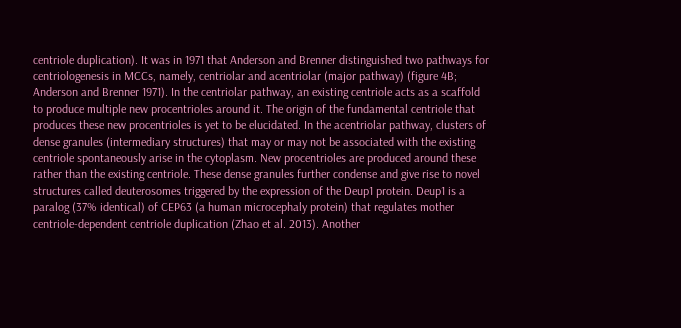centriole duplication). It was in 1971 that Anderson and Brenner distinguished two pathways for centriologenesis in MCCs, namely, centriolar and acentriolar (major pathway) (figure 4B; Anderson and Brenner 1971). In the centriolar pathway, an existing centriole acts as a scaffold to produce multiple new procentrioles around it. The origin of the fundamental centriole that produces these new procentrioles is yet to be elucidated. In the acentriolar pathway, clusters of dense granules (intermediary structures) that may or may not be associated with the existing centriole spontaneously arise in the cytoplasm. New procentrioles are produced around these rather than the existing centriole. These dense granules further condense and give rise to novel structures called deuterosomes triggered by the expression of the Deup1 protein. Deup1 is a paralog (37% identical) of CEP63 (a human microcephaly protein) that regulates mother centriole-dependent centriole duplication (Zhao et al. 2013). Another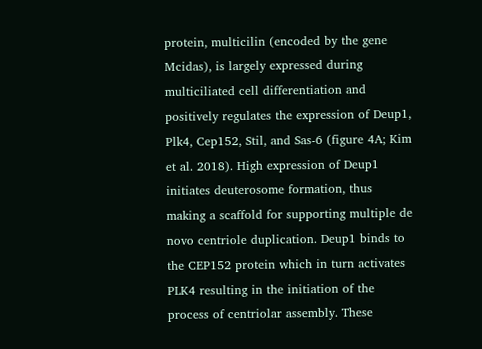protein, multicilin (encoded by the gene Mcidas), is largely expressed during multiciliated cell differentiation and positively regulates the expression of Deup1, Plk4, Cep152, Stil, and Sas-6 (figure 4A; Kim et al. 2018). High expression of Deup1 initiates deuterosome formation, thus making a scaffold for supporting multiple de novo centriole duplication. Deup1 binds to the CEP152 protein which in turn activates PLK4 resulting in the initiation of the process of centriolar assembly. These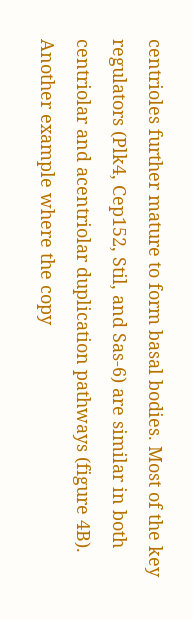centrioles further mature to form basal bodies. Most of the key regulators (Plk4, Cep152, Stil, and Sas-6) are similar in both centriolar and acentriolar duplication pathways (figure 4B). Another example where the copy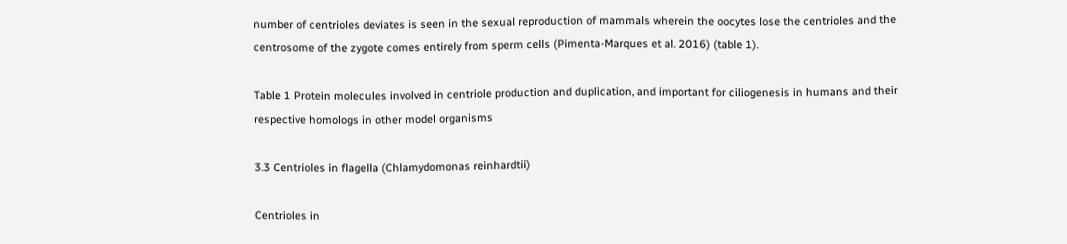number of centrioles deviates is seen in the sexual reproduction of mammals wherein the oocytes lose the centrioles and the centrosome of the zygote comes entirely from sperm cells (Pimenta-Marques et al. 2016) (table 1).

Table 1 Protein molecules involved in centriole production and duplication, and important for ciliogenesis in humans and their respective homologs in other model organisms

3.3 Centrioles in flagella (Chlamydomonas reinhardtii)

Centrioles in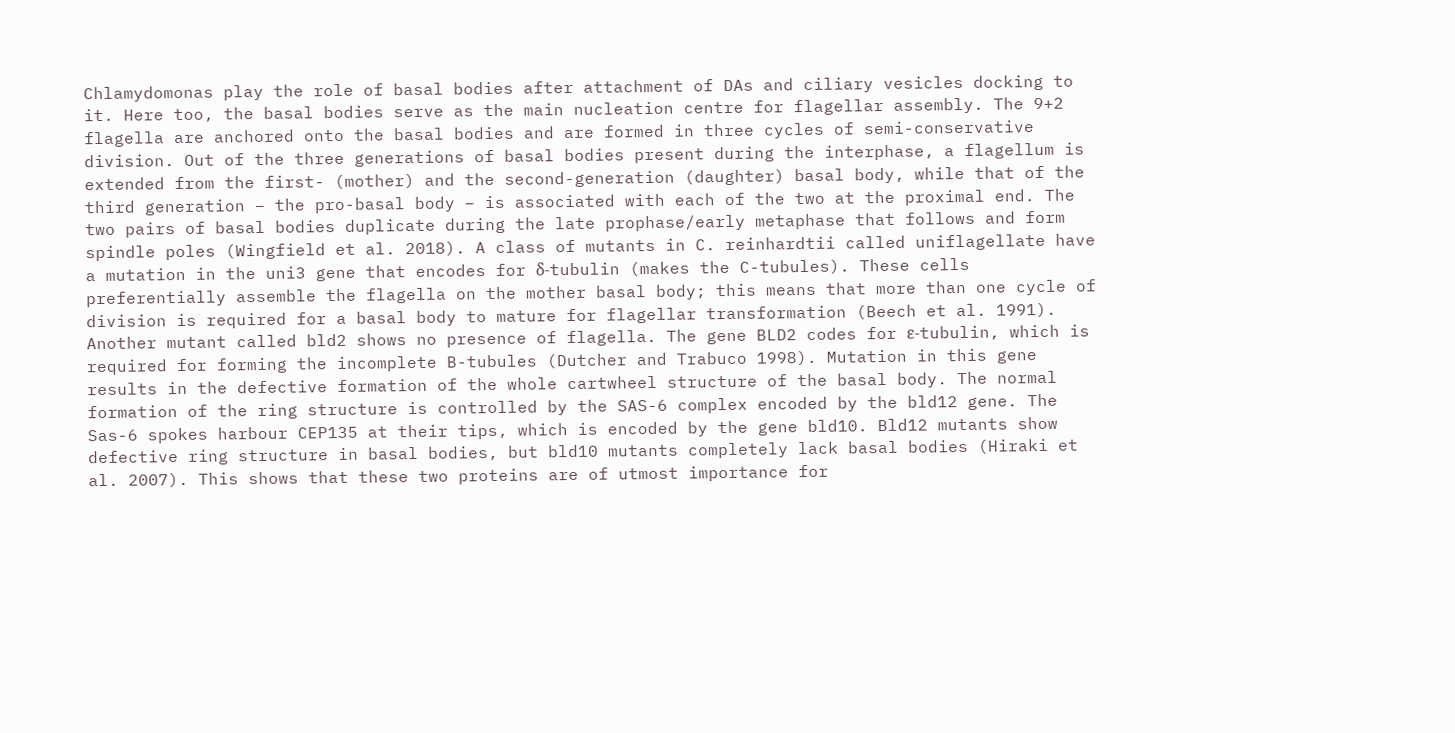Chlamydomonas play the role of basal bodies after attachment of DAs and ciliary vesicles docking to it. Here too, the basal bodies serve as the main nucleation centre for flagellar assembly. The 9+2 flagella are anchored onto the basal bodies and are formed in three cycles of semi-conservative division. Out of the three generations of basal bodies present during the interphase, a flagellum is extended from the first- (mother) and the second-generation (daughter) basal body, while that of the third generation – the pro-basal body – is associated with each of the two at the proximal end. The two pairs of basal bodies duplicate during the late prophase/early metaphase that follows and form spindle poles (Wingfield et al. 2018). A class of mutants in C. reinhardtii called uniflagellate have a mutation in the uni3 gene that encodes for δ-tubulin (makes the C-tubules). These cells preferentially assemble the flagella on the mother basal body; this means that more than one cycle of division is required for a basal body to mature for flagellar transformation (Beech et al. 1991). Another mutant called bld2 shows no presence of flagella. The gene BLD2 codes for ε-tubulin, which is required for forming the incomplete B-tubules (Dutcher and Trabuco 1998). Mutation in this gene results in the defective formation of the whole cartwheel structure of the basal body. The normal formation of the ring structure is controlled by the SAS-6 complex encoded by the bld12 gene. The Sas-6 spokes harbour CEP135 at their tips, which is encoded by the gene bld10. Bld12 mutants show defective ring structure in basal bodies, but bld10 mutants completely lack basal bodies (Hiraki et al. 2007). This shows that these two proteins are of utmost importance for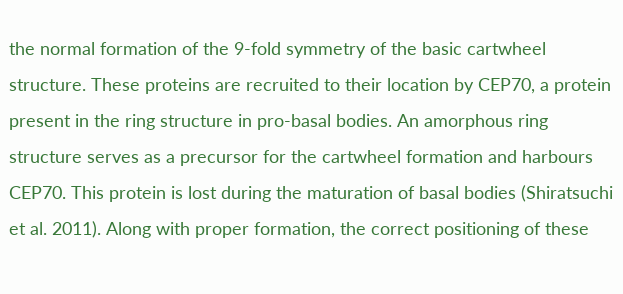the normal formation of the 9-fold symmetry of the basic cartwheel structure. These proteins are recruited to their location by CEP70, a protein present in the ring structure in pro-basal bodies. An amorphous ring structure serves as a precursor for the cartwheel formation and harbours CEP70. This protein is lost during the maturation of basal bodies (Shiratsuchi et al. 2011). Along with proper formation, the correct positioning of these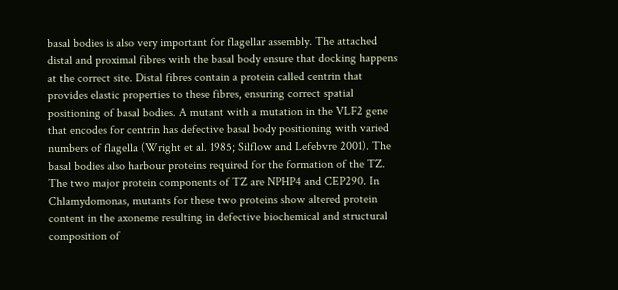basal bodies is also very important for flagellar assembly. The attached distal and proximal fibres with the basal body ensure that docking happens at the correct site. Distal fibres contain a protein called centrin that provides elastic properties to these fibres, ensuring correct spatial positioning of basal bodies. A mutant with a mutation in the VLF2 gene that encodes for centrin has defective basal body positioning with varied numbers of flagella (Wright et al. 1985; Silflow and Lefebvre 2001). The basal bodies also harbour proteins required for the formation of the TZ. The two major protein components of TZ are NPHP4 and CEP290. In Chlamydomonas, mutants for these two proteins show altered protein content in the axoneme resulting in defective biochemical and structural composition of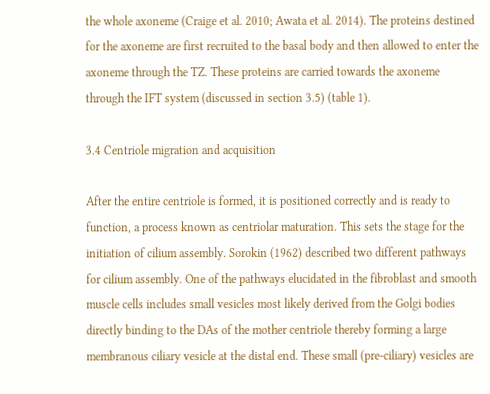the whole axoneme (Craige et al. 2010; Awata et al. 2014). The proteins destined for the axoneme are first recruited to the basal body and then allowed to enter the axoneme through the TZ. These proteins are carried towards the axoneme through the IFT system (discussed in section 3.5) (table 1).

3.4 Centriole migration and acquisition

After the entire centriole is formed, it is positioned correctly and is ready to function, a process known as centriolar maturation. This sets the stage for the initiation of cilium assembly. Sorokin (1962) described two different pathways for cilium assembly. One of the pathways elucidated in the fibroblast and smooth muscle cells includes small vesicles most likely derived from the Golgi bodies directly binding to the DAs of the mother centriole thereby forming a large membranous ciliary vesicle at the distal end. These small (pre-ciliary) vesicles are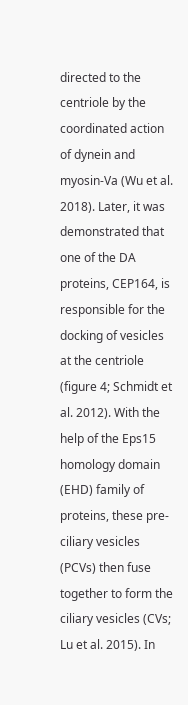directed to the centriole by the coordinated action of dynein and myosin-Va (Wu et al. 2018). Later, it was demonstrated that one of the DA proteins, CEP164, is responsible for the docking of vesicles at the centriole (figure 4; Schmidt et al. 2012). With the help of the Eps15 homology domain (EHD) family of proteins, these pre-ciliary vesicles (PCVs) then fuse together to form the ciliary vesicles (CVs; Lu et al. 2015). In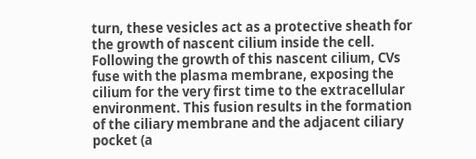turn, these vesicles act as a protective sheath for the growth of nascent cilium inside the cell. Following the growth of this nascent cilium, CVs fuse with the plasma membrane, exposing the cilium for the very first time to the extracellular environment. This fusion results in the formation of the ciliary membrane and the adjacent ciliary pocket (a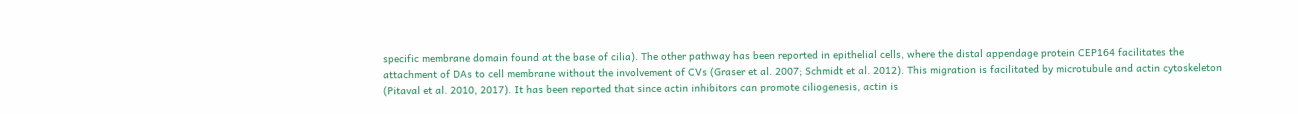specific membrane domain found at the base of cilia). The other pathway has been reported in epithelial cells, where the distal appendage protein CEP164 facilitates the attachment of DAs to cell membrane without the involvement of CVs (Graser et al. 2007; Schmidt et al. 2012). This migration is facilitated by microtubule and actin cytoskeleton (Pitaval et al. 2010, 2017). It has been reported that since actin inhibitors can promote ciliogenesis, actin is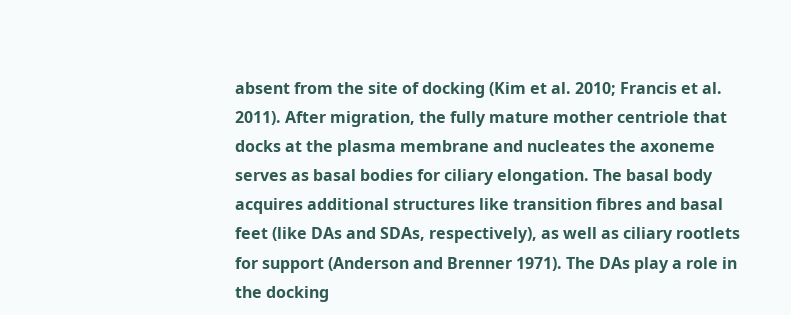absent from the site of docking (Kim et al. 2010; Francis et al. 2011). After migration, the fully mature mother centriole that docks at the plasma membrane and nucleates the axoneme serves as basal bodies for ciliary elongation. The basal body acquires additional structures like transition fibres and basal feet (like DAs and SDAs, respectively), as well as ciliary rootlets for support (Anderson and Brenner 1971). The DAs play a role in the docking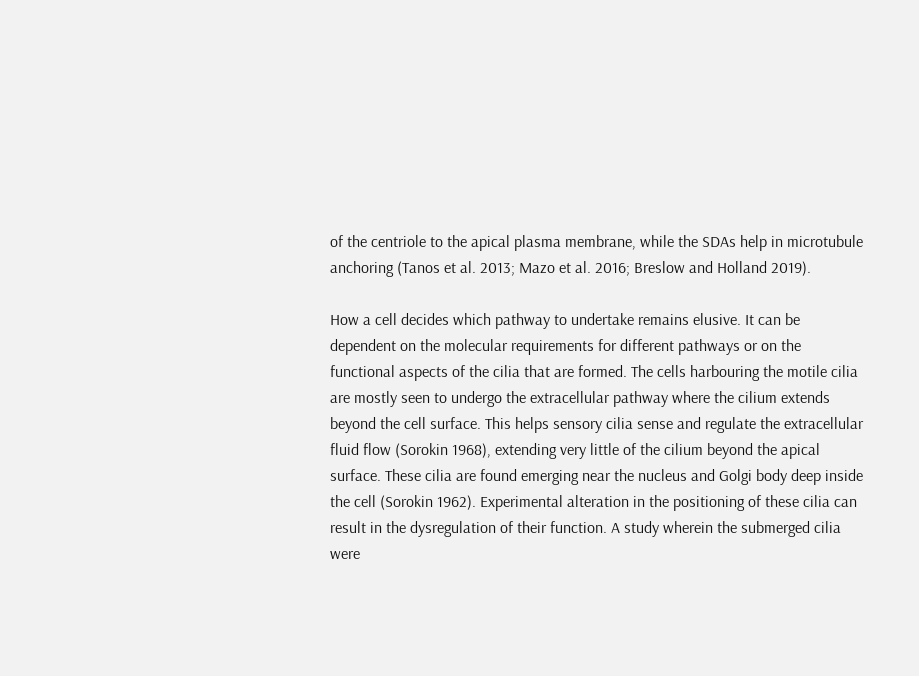of the centriole to the apical plasma membrane, while the SDAs help in microtubule anchoring (Tanos et al. 2013; Mazo et al. 2016; Breslow and Holland 2019).

How a cell decides which pathway to undertake remains elusive. It can be dependent on the molecular requirements for different pathways or on the functional aspects of the cilia that are formed. The cells harbouring the motile cilia are mostly seen to undergo the extracellular pathway where the cilium extends beyond the cell surface. This helps sensory cilia sense and regulate the extracellular fluid flow (Sorokin 1968), extending very little of the cilium beyond the apical surface. These cilia are found emerging near the nucleus and Golgi body deep inside the cell (Sorokin 1962). Experimental alteration in the positioning of these cilia can result in the dysregulation of their function. A study wherein the submerged cilia were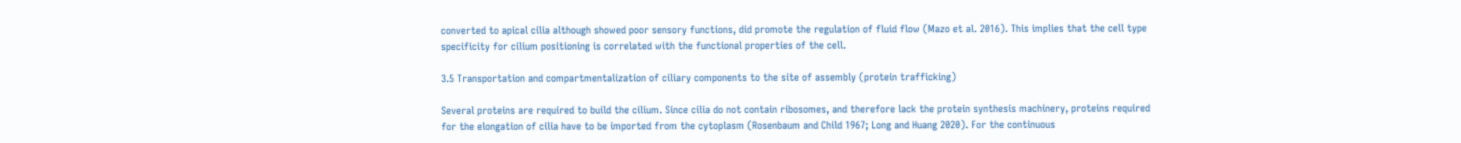converted to apical cilia although showed poor sensory functions, did promote the regulation of fluid flow (Mazo et al. 2016). This implies that the cell type specificity for cilium positioning is correlated with the functional properties of the cell.

3.5 Transportation and compartmentalization of ciliary components to the site of assembly (protein trafficking)

Several proteins are required to build the cilium. Since cilia do not contain ribosomes, and therefore lack the protein synthesis machinery, proteins required for the elongation of cilia have to be imported from the cytoplasm (Rosenbaum and Child 1967; Long and Huang 2020). For the continuous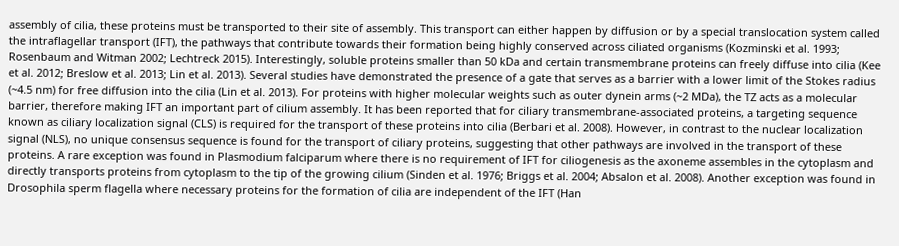assembly of cilia, these proteins must be transported to their site of assembly. This transport can either happen by diffusion or by a special translocation system called the intraflagellar transport (IFT), the pathways that contribute towards their formation being highly conserved across ciliated organisms (Kozminski et al. 1993; Rosenbaum and Witman 2002; Lechtreck 2015). Interestingly, soluble proteins smaller than 50 kDa and certain transmembrane proteins can freely diffuse into cilia (Kee et al. 2012; Breslow et al. 2013; Lin et al. 2013). Several studies have demonstrated the presence of a gate that serves as a barrier with a lower limit of the Stokes radius (~4.5 nm) for free diffusion into the cilia (Lin et al. 2013). For proteins with higher molecular weights such as outer dynein arms (~2 MDa), the TZ acts as a molecular barrier, therefore making IFT an important part of cilium assembly. It has been reported that for ciliary transmembrane-associated proteins, a targeting sequence known as ciliary localization signal (CLS) is required for the transport of these proteins into cilia (Berbari et al. 2008). However, in contrast to the nuclear localization signal (NLS), no unique consensus sequence is found for the transport of ciliary proteins, suggesting that other pathways are involved in the transport of these proteins. A rare exception was found in Plasmodium falciparum where there is no requirement of IFT for ciliogenesis as the axoneme assembles in the cytoplasm and directly transports proteins from cytoplasm to the tip of the growing cilium (Sinden et al. 1976; Briggs et al. 2004; Absalon et al. 2008). Another exception was found in Drosophila sperm flagella where necessary proteins for the formation of cilia are independent of the IFT (Han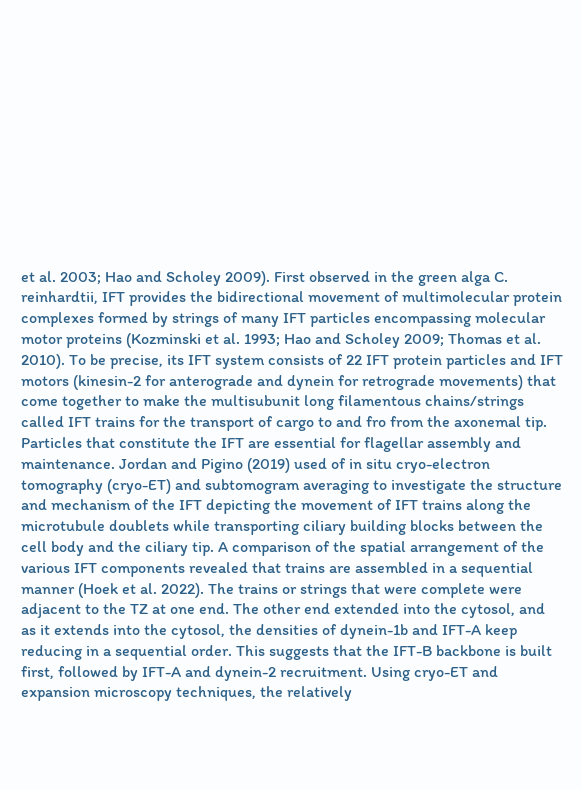et al. 2003; Hao and Scholey 2009). First observed in the green alga C. reinhardtii, IFT provides the bidirectional movement of multimolecular protein complexes formed by strings of many IFT particles encompassing molecular motor proteins (Kozminski et al. 1993; Hao and Scholey 2009; Thomas et al. 2010). To be precise, its IFT system consists of 22 IFT protein particles and IFT motors (kinesin-2 for anterograde and dynein for retrograde movements) that come together to make the multisubunit long filamentous chains/strings called IFT trains for the transport of cargo to and fro from the axonemal tip. Particles that constitute the IFT are essential for flagellar assembly and maintenance. Jordan and Pigino (2019) used of in situ cryo-electron tomography (cryo-ET) and subtomogram averaging to investigate the structure and mechanism of the IFT depicting the movement of IFT trains along the microtubule doublets while transporting ciliary building blocks between the cell body and the ciliary tip. A comparison of the spatial arrangement of the various IFT components revealed that trains are assembled in a sequential manner (Hoek et al. 2022). The trains or strings that were complete were adjacent to the TZ at one end. The other end extended into the cytosol, and as it extends into the cytosol, the densities of dynein-1b and IFT-A keep reducing in a sequential order. This suggests that the IFT-B backbone is built first, followed by IFT-A and dynein-2 recruitment. Using cryo-ET and expansion microscopy techniques, the relatively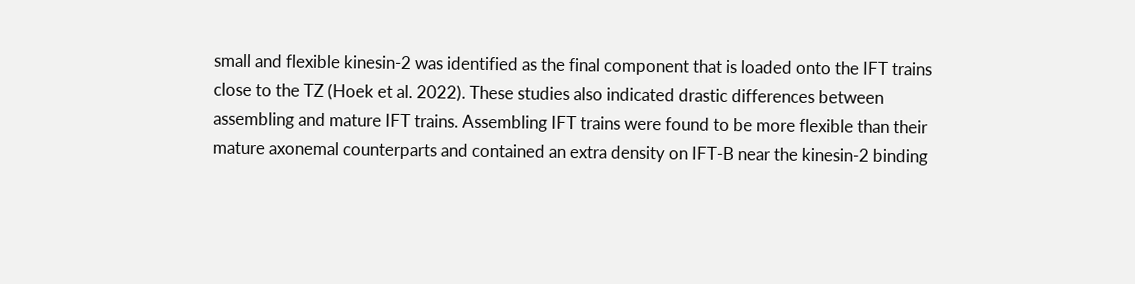small and flexible kinesin-2 was identified as the final component that is loaded onto the IFT trains close to the TZ (Hoek et al. 2022). These studies also indicated drastic differences between assembling and mature IFT trains. Assembling IFT trains were found to be more flexible than their mature axonemal counterparts and contained an extra density on IFT-B near the kinesin-2 binding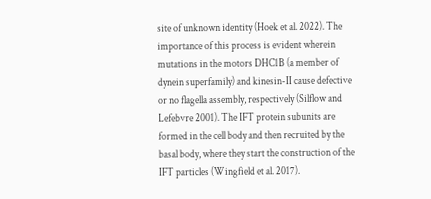site of unknown identity (Hoek et al. 2022). The importance of this process is evident wherein mutations in the motors DHC1B (a member of dynein superfamily) and kinesin-II cause defective or no flagella assembly, respectively (Silflow and Lefebvre 2001). The IFT protein subunits are formed in the cell body and then recruited by the basal body, where they start the construction of the IFT particles (Wingfield et al. 2017).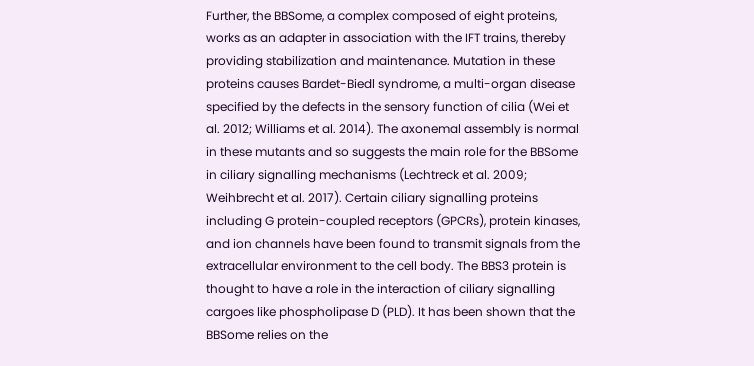Further, the BBSome, a complex composed of eight proteins, works as an adapter in association with the IFT trains, thereby providing stabilization and maintenance. Mutation in these proteins causes Bardet-Biedl syndrome, a multi-organ disease specified by the defects in the sensory function of cilia (Wei et al. 2012; Williams et al. 2014). The axonemal assembly is normal in these mutants and so suggests the main role for the BBSome in ciliary signalling mechanisms (Lechtreck et al. 2009; Weihbrecht et al. 2017). Certain ciliary signalling proteins including G protein-coupled receptors (GPCRs), protein kinases, and ion channels have been found to transmit signals from the extracellular environment to the cell body. The BBS3 protein is thought to have a role in the interaction of ciliary signalling cargoes like phospholipase D (PLD). It has been shown that the BBSome relies on the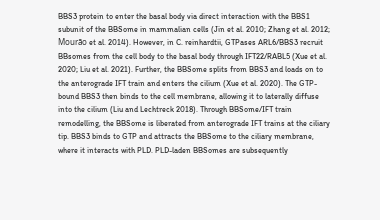BBS3 protein to enter the basal body via direct interaction with the BBS1 subunit of the BBSome in mammalian cells (Jin et al. 2010; Zhang et al. 2012; Mourão et al. 2014). However, in C. reinhardtii, GTPases ARL6/BBS3 recruit BBsomes from the cell body to the basal body through IFT22/RABL5 (Xue et al. 2020; Liu et al. 2021). Further, the BBSome splits from BBS3 and loads on to the anterograde IFT train and enters the cilium (Xue et al. 2020). The GTP-bound BBS3 then binds to the cell membrane, allowing it to laterally diffuse into the cilium (Liu and Lechtreck 2018). Through BBSome/IFT train remodelling, the BBSome is liberated from anterograde IFT trains at the ciliary tip. BBS3 binds to GTP and attracts the BBSome to the ciliary membrane, where it interacts with PLD. PLD-laden BBSomes are subsequently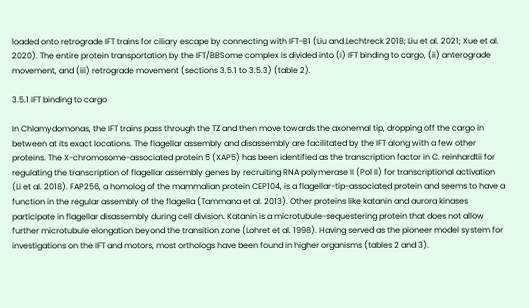loaded onto retrograde IFT trains for ciliary escape by connecting with IFT-B1 (Liu and Lechtreck 2018; Liu et al. 2021; Xue et al. 2020). The entire protein transportation by the IFT/BBSome complex is divided into (i) IFT binding to cargo, (ii) anterograde movement, and (iii) retrograde movement (sections 3.5.1 to 3.5.3) (table 2).

3.5.1 IFT binding to cargo

In Chlamydomonas, the IFT trains pass through the TZ and then move towards the axonemal tip, dropping off the cargo in between at its exact locations. The flagellar assembly and disassembly are facilitated by the IFT along with a few other proteins. The X-chromosome-associated protein 5 (XAP5) has been identified as the transcription factor in C. reinhardtii for regulating the transcription of flagellar assembly genes by recruiting RNA polymerase II (Pol II) for transcriptional activation (Li et al. 2018). FAP256, a homolog of the mammalian protein CEP104, is a flagellar-tip-associated protein and seems to have a function in the regular assembly of the flagella (Tammana et al. 2013). Other proteins like katanin and aurora kinases participate in flagellar disassembly during cell division. Katanin is a microtubule-sequestering protein that does not allow further microtubule elongation beyond the transition zone (Lohret et al. 1998). Having served as the pioneer model system for investigations on the IFT and motors, most orthologs have been found in higher organisms (tables 2 and 3).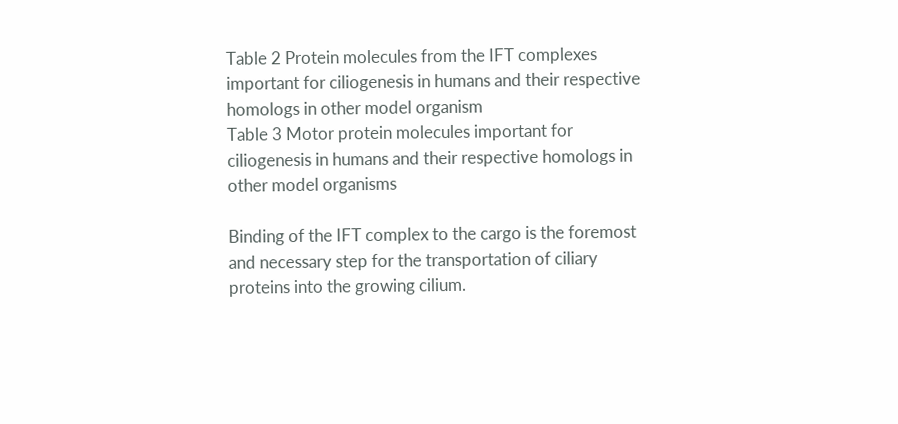Table 2 Protein molecules from the IFT complexes important for ciliogenesis in humans and their respective homologs in other model organism
Table 3 Motor protein molecules important for ciliogenesis in humans and their respective homologs in other model organisms

Binding of the IFT complex to the cargo is the foremost and necessary step for the transportation of ciliary proteins into the growing cilium.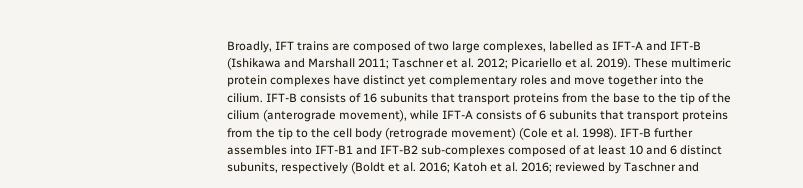Broadly, IFT trains are composed of two large complexes, labelled as IFT-A and IFT-B (Ishikawa and Marshall 2011; Taschner et al. 2012; Picariello et al. 2019). These multimeric protein complexes have distinct yet complementary roles and move together into the cilium. IFT-B consists of 16 subunits that transport proteins from the base to the tip of the cilium (anterograde movement), while IFT-A consists of 6 subunits that transport proteins from the tip to the cell body (retrograde movement) (Cole et al. 1998). IFT-B further assembles into IFT-B1 and IFT-B2 sub-complexes composed of at least 10 and 6 distinct subunits, respectively (Boldt et al. 2016; Katoh et al. 2016; reviewed by Taschner and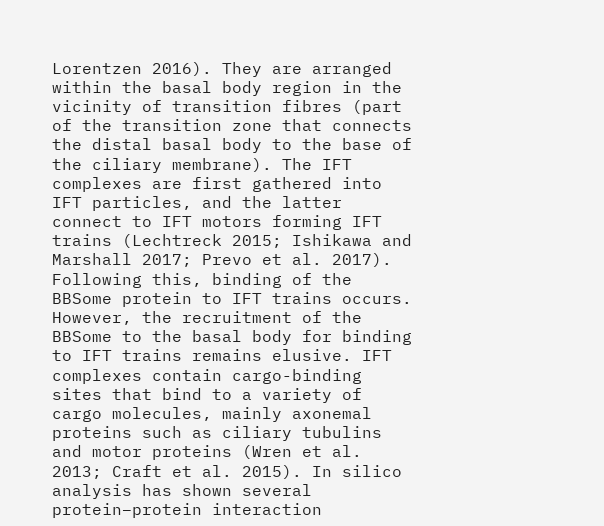Lorentzen 2016). They are arranged within the basal body region in the vicinity of transition fibres (part of the transition zone that connects the distal basal body to the base of the ciliary membrane). The IFT complexes are first gathered into IFT particles, and the latter connect to IFT motors forming IFT trains (Lechtreck 2015; Ishikawa and Marshall 2017; Prevo et al. 2017). Following this, binding of the BBSome protein to IFT trains occurs. However, the recruitment of the BBSome to the basal body for binding to IFT trains remains elusive. IFT complexes contain cargo-binding sites that bind to a variety of cargo molecules, mainly axonemal proteins such as ciliary tubulins and motor proteins (Wren et al. 2013; Craft et al. 2015). In silico analysis has shown several protein–protein interaction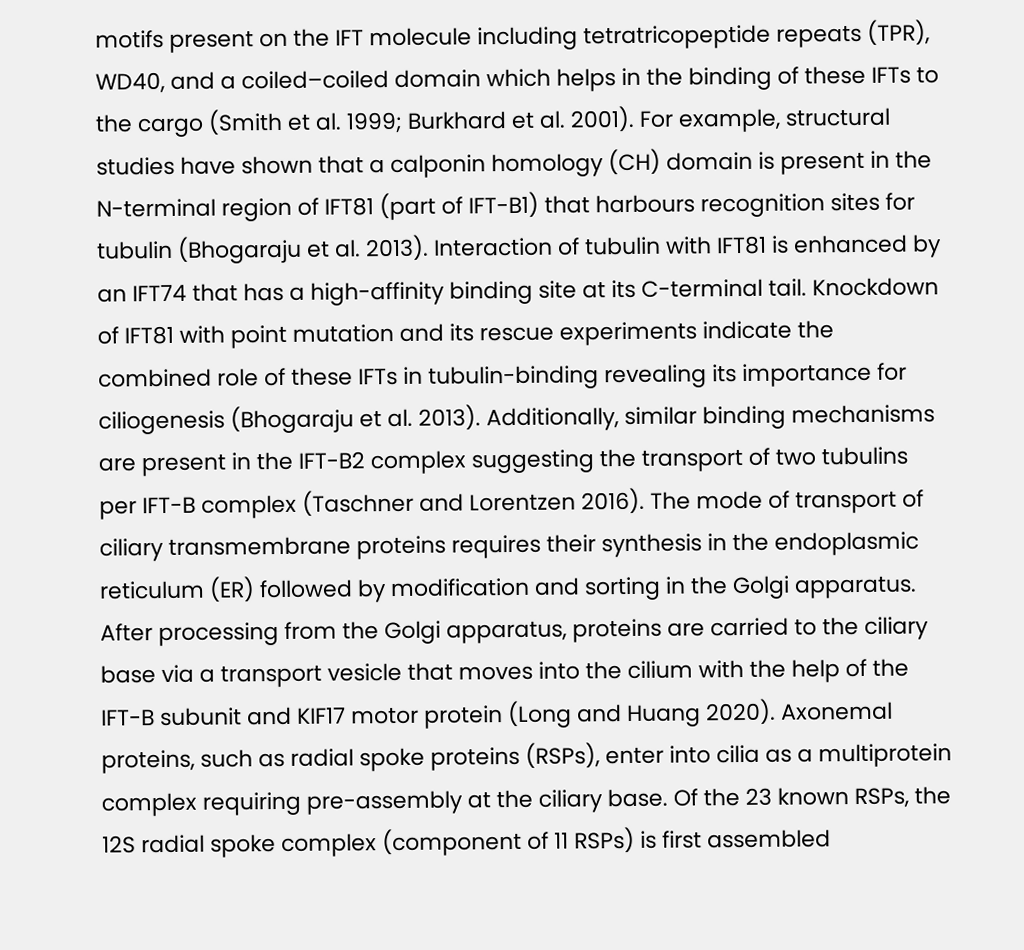motifs present on the IFT molecule including tetratricopeptide repeats (TPR), WD40, and a coiled–coiled domain which helps in the binding of these IFTs to the cargo (Smith et al. 1999; Burkhard et al. 2001). For example, structural studies have shown that a calponin homology (CH) domain is present in the N-terminal region of IFT81 (part of IFT-B1) that harbours recognition sites for tubulin (Bhogaraju et al. 2013). Interaction of tubulin with IFT81 is enhanced by an IFT74 that has a high-affinity binding site at its C-terminal tail. Knockdown of IFT81 with point mutation and its rescue experiments indicate the combined role of these IFTs in tubulin-binding revealing its importance for ciliogenesis (Bhogaraju et al. 2013). Additionally, similar binding mechanisms are present in the IFT-B2 complex suggesting the transport of two tubulins per IFT-B complex (Taschner and Lorentzen 2016). The mode of transport of ciliary transmembrane proteins requires their synthesis in the endoplasmic reticulum (ER) followed by modification and sorting in the Golgi apparatus. After processing from the Golgi apparatus, proteins are carried to the ciliary base via a transport vesicle that moves into the cilium with the help of the IFT-B subunit and KIF17 motor protein (Long and Huang 2020). Axonemal proteins, such as radial spoke proteins (RSPs), enter into cilia as a multiprotein complex requiring pre-assembly at the ciliary base. Of the 23 known RSPs, the 12S radial spoke complex (component of 11 RSPs) is first assembled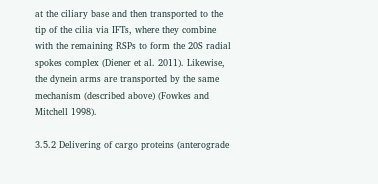at the ciliary base and then transported to the tip of the cilia via IFTs, where they combine with the remaining RSPs to form the 20S radial spokes complex (Diener et al. 2011). Likewise, the dynein arms are transported by the same mechanism (described above) (Fowkes and Mitchell 1998).

3.5.2 Delivering of cargo proteins (anterograde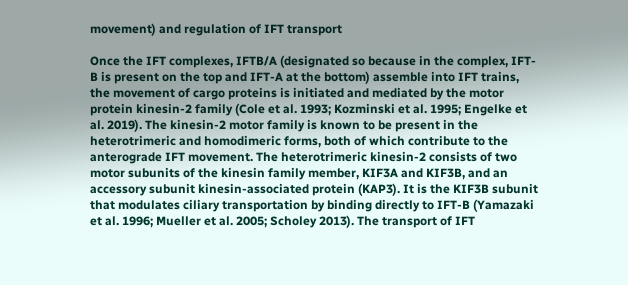movement) and regulation of IFT transport

Once the IFT complexes, IFTB/A (designated so because in the complex, IFT-B is present on the top and IFT-A at the bottom) assemble into IFT trains, the movement of cargo proteins is initiated and mediated by the motor protein kinesin-2 family (Cole et al. 1993; Kozminski et al. 1995; Engelke et al. 2019). The kinesin-2 motor family is known to be present in the heterotrimeric and homodimeric forms, both of which contribute to the anterograde IFT movement. The heterotrimeric kinesin-2 consists of two motor subunits of the kinesin family member, KIF3A and KIF3B, and an accessory subunit kinesin-associated protein (KAP3). It is the KIF3B subunit that modulates ciliary transportation by binding directly to IFT-B (Yamazaki et al. 1996; Mueller et al. 2005; Scholey 2013). The transport of IFT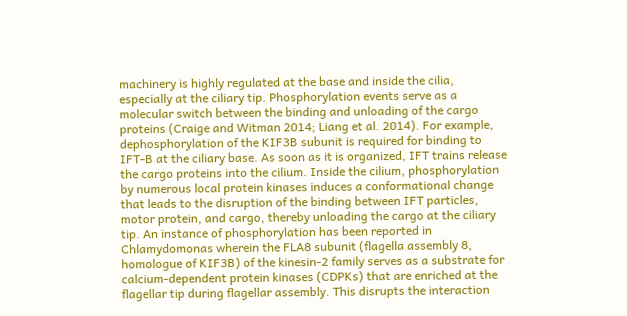machinery is highly regulated at the base and inside the cilia, especially at the ciliary tip. Phosphorylation events serve as a molecular switch between the binding and unloading of the cargo proteins (Craige and Witman 2014; Liang et al. 2014). For example, dephosphorylation of the KIF3B subunit is required for binding to IFT-B at the ciliary base. As soon as it is organized, IFT trains release the cargo proteins into the cilium. Inside the cilium, phosphorylation by numerous local protein kinases induces a conformational change that leads to the disruption of the binding between IFT particles, motor protein, and cargo, thereby unloading the cargo at the ciliary tip. An instance of phosphorylation has been reported in Chlamydomonas wherein the FLA8 subunit (flagella assembly 8, homologue of KIF3B) of the kinesin-2 family serves as a substrate for calcium-dependent protein kinases (CDPKs) that are enriched at the flagellar tip during flagellar assembly. This disrupts the interaction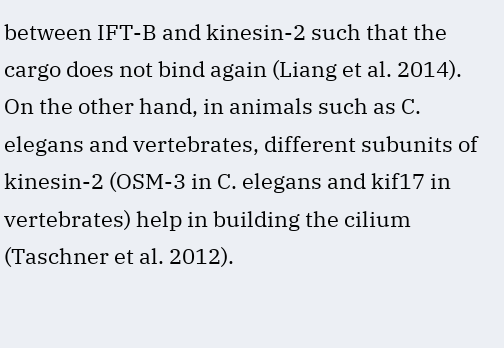between IFT-B and kinesin-2 such that the cargo does not bind again (Liang et al. 2014). On the other hand, in animals such as C. elegans and vertebrates, different subunits of kinesin-2 (OSM-3 in C. elegans and kif17 in vertebrates) help in building the cilium (Taschner et al. 2012).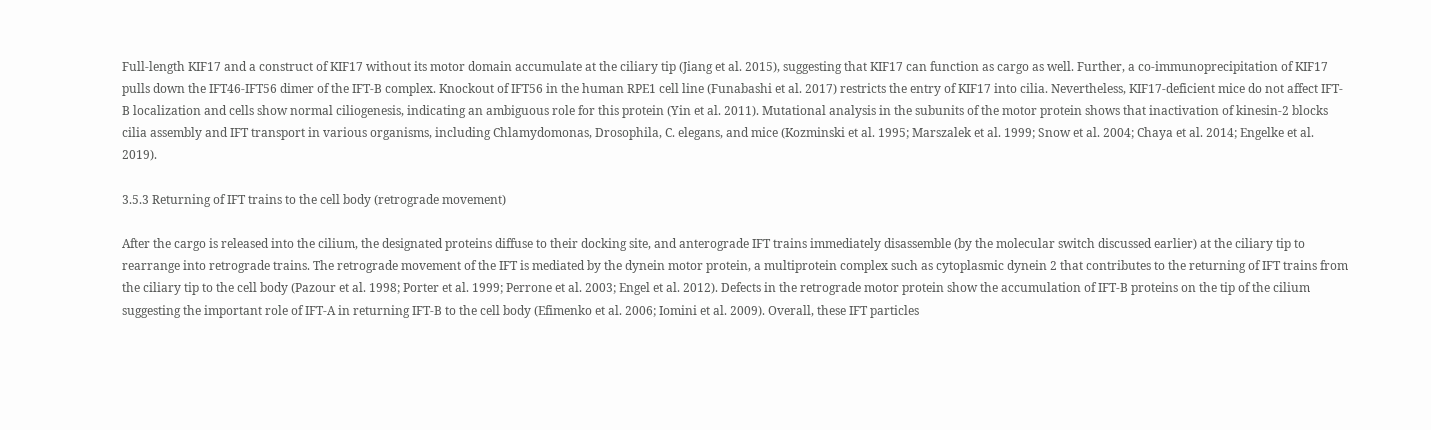Full-length KIF17 and a construct of KIF17 without its motor domain accumulate at the ciliary tip (Jiang et al. 2015), suggesting that KIF17 can function as cargo as well. Further, a co-immunoprecipitation of KIF17 pulls down the IFT46-IFT56 dimer of the IFT-B complex. Knockout of IFT56 in the human RPE1 cell line (Funabashi et al. 2017) restricts the entry of KIF17 into cilia. Nevertheless, KIF17-deficient mice do not affect IFT-B localization and cells show normal ciliogenesis, indicating an ambiguous role for this protein (Yin et al. 2011). Mutational analysis in the subunits of the motor protein shows that inactivation of kinesin-2 blocks cilia assembly and IFT transport in various organisms, including Chlamydomonas, Drosophila, C. elegans, and mice (Kozminski et al. 1995; Marszalek et al. 1999; Snow et al. 2004; Chaya et al. 2014; Engelke et al. 2019).

3.5.3 Returning of IFT trains to the cell body (retrograde movement)

After the cargo is released into the cilium, the designated proteins diffuse to their docking site, and anterograde IFT trains immediately disassemble (by the molecular switch discussed earlier) at the ciliary tip to rearrange into retrograde trains. The retrograde movement of the IFT is mediated by the dynein motor protein, a multiprotein complex such as cytoplasmic dynein 2 that contributes to the returning of IFT trains from the ciliary tip to the cell body (Pazour et al. 1998; Porter et al. 1999; Perrone et al. 2003; Engel et al. 2012). Defects in the retrograde motor protein show the accumulation of IFT-B proteins on the tip of the cilium suggesting the important role of IFT-A in returning IFT-B to the cell body (Efimenko et al. 2006; Iomini et al. 2009). Overall, these IFT particles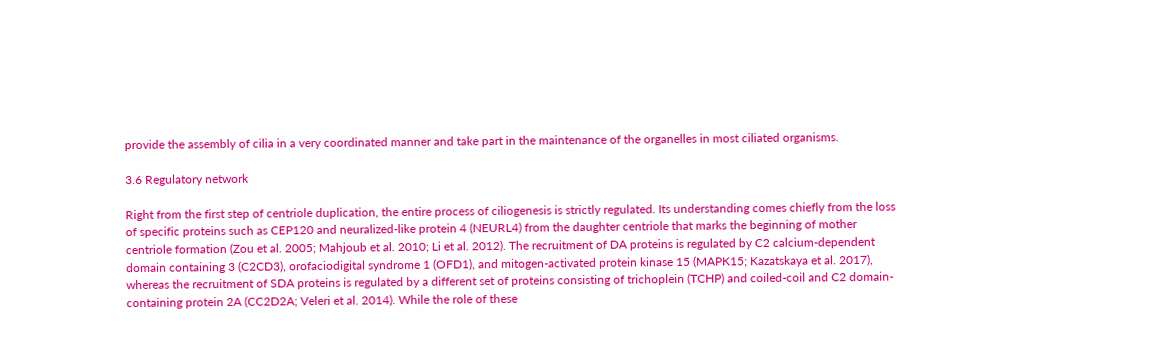provide the assembly of cilia in a very coordinated manner and take part in the maintenance of the organelles in most ciliated organisms.

3.6 Regulatory network

Right from the first step of centriole duplication, the entire process of ciliogenesis is strictly regulated. Its understanding comes chiefly from the loss of specific proteins such as CEP120 and neuralized-like protein 4 (NEURL4) from the daughter centriole that marks the beginning of mother centriole formation (Zou et al. 2005; Mahjoub et al. 2010; Li et al. 2012). The recruitment of DA proteins is regulated by C2 calcium-dependent domain containing 3 (C2CD3), orofaciodigital syndrome 1 (OFD1), and mitogen-activated protein kinase 15 (MAPK15; Kazatskaya et al. 2017), whereas the recruitment of SDA proteins is regulated by a different set of proteins consisting of trichoplein (TCHP) and coiled-coil and C2 domain-containing protein 2A (CC2D2A; Veleri et al. 2014). While the role of these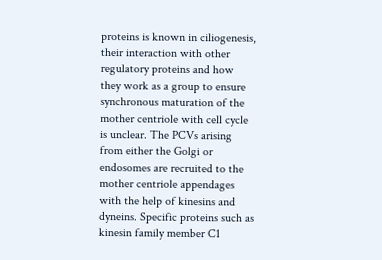proteins is known in ciliogenesis, their interaction with other regulatory proteins and how they work as a group to ensure synchronous maturation of the mother centriole with cell cycle is unclear. The PCVs arising from either the Golgi or endosomes are recruited to the mother centriole appendages with the help of kinesins and dyneins. Specific proteins such as kinesin family member C1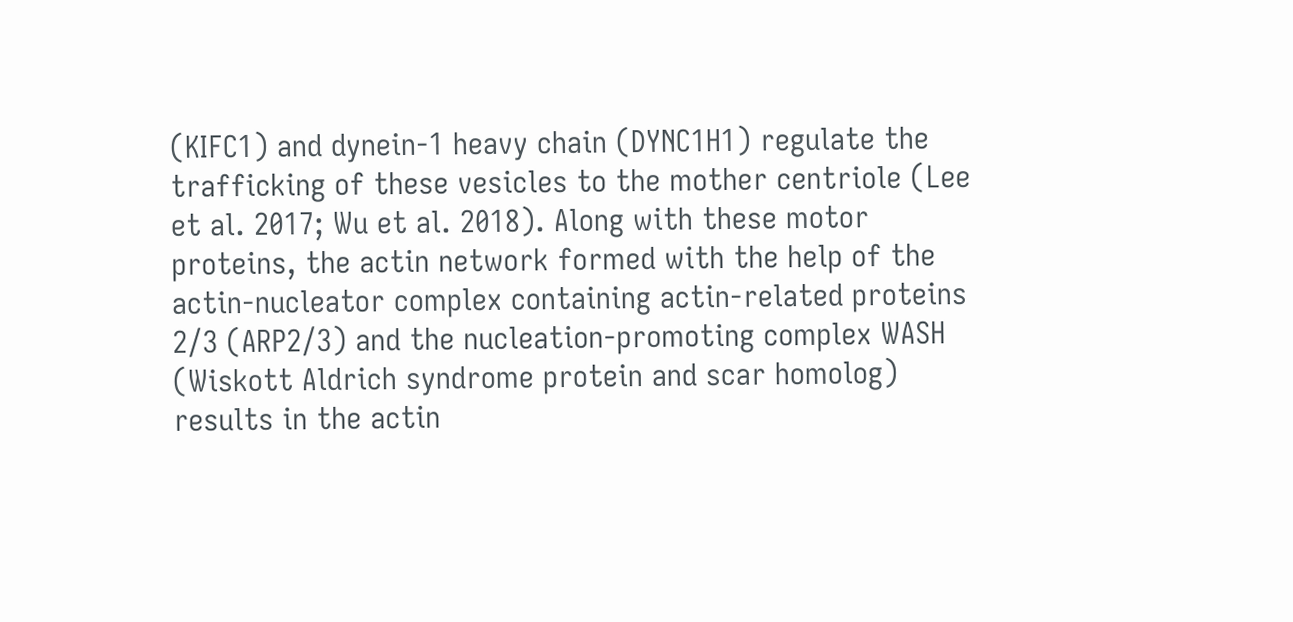(KIFC1) and dynein-1 heavy chain (DYNC1H1) regulate the trafficking of these vesicles to the mother centriole (Lee et al. 2017; Wu et al. 2018). Along with these motor proteins, the actin network formed with the help of the actin-nucleator complex containing actin-related proteins 2/3 (ARP2/3) and the nucleation-promoting complex WASH (Wiskott Aldrich syndrome protein and scar homolog) results in the actin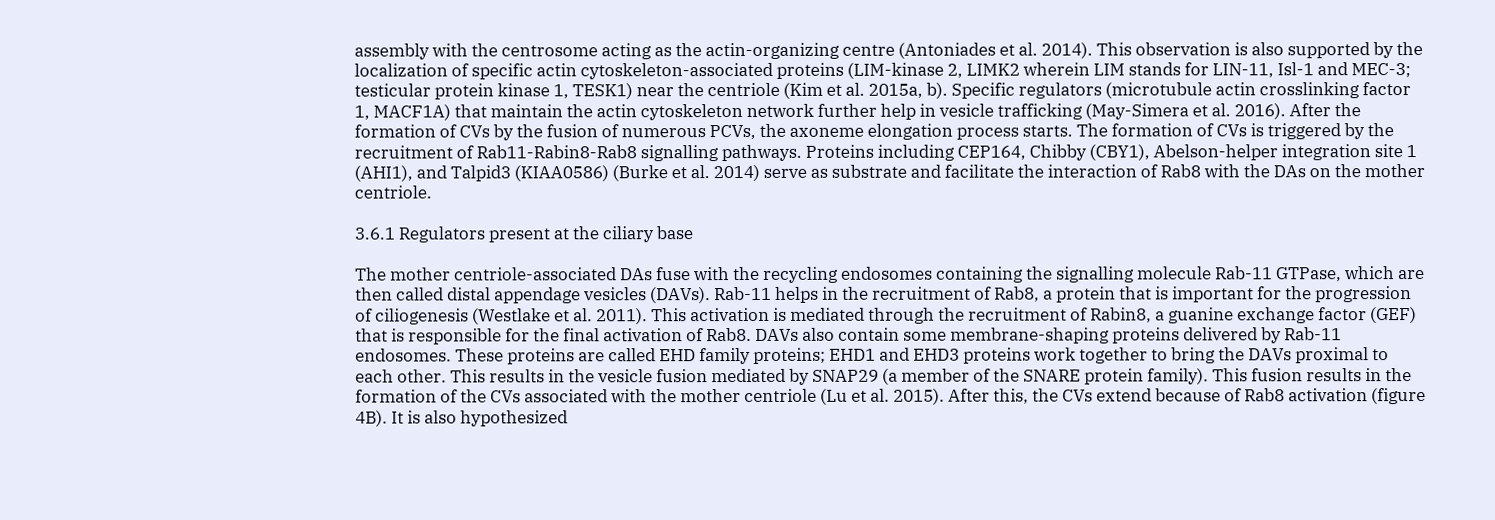assembly with the centrosome acting as the actin-organizing centre (Antoniades et al. 2014). This observation is also supported by the localization of specific actin cytoskeleton-associated proteins (LIM-kinase 2, LIMK2 wherein LIM stands for LIN-11, Isl-1 and MEC-3; testicular protein kinase 1, TESK1) near the centriole (Kim et al. 2015a, b). Specific regulators (microtubule actin crosslinking factor 1, MACF1A) that maintain the actin cytoskeleton network further help in vesicle trafficking (May-Simera et al. 2016). After the formation of CVs by the fusion of numerous PCVs, the axoneme elongation process starts. The formation of CVs is triggered by the recruitment of Rab11-Rabin8-Rab8 signalling pathways. Proteins including CEP164, Chibby (CBY1), Abelson-helper integration site 1 (AHI1), and Talpid3 (KIAA0586) (Burke et al. 2014) serve as substrate and facilitate the interaction of Rab8 with the DAs on the mother centriole.

3.6.1 Regulators present at the ciliary base

The mother centriole-associated DAs fuse with the recycling endosomes containing the signalling molecule Rab-11 GTPase, which are then called distal appendage vesicles (DAVs). Rab-11 helps in the recruitment of Rab8, a protein that is important for the progression of ciliogenesis (Westlake et al. 2011). This activation is mediated through the recruitment of Rabin8, a guanine exchange factor (GEF) that is responsible for the final activation of Rab8. DAVs also contain some membrane-shaping proteins delivered by Rab-11 endosomes. These proteins are called EHD family proteins; EHD1 and EHD3 proteins work together to bring the DAVs proximal to each other. This results in the vesicle fusion mediated by SNAP29 (a member of the SNARE protein family). This fusion results in the formation of the CVs associated with the mother centriole (Lu et al. 2015). After this, the CVs extend because of Rab8 activation (figure 4B). It is also hypothesized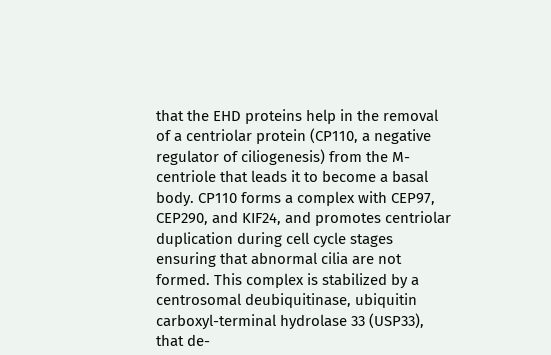that the EHD proteins help in the removal of a centriolar protein (CP110, a negative regulator of ciliogenesis) from the M-centriole that leads it to become a basal body. CP110 forms a complex with CEP97, CEP290, and KIF24, and promotes centriolar duplication during cell cycle stages ensuring that abnormal cilia are not formed. This complex is stabilized by a centrosomal deubiquitinase, ubiquitin carboxyl-terminal hydrolase 33 (USP33), that de-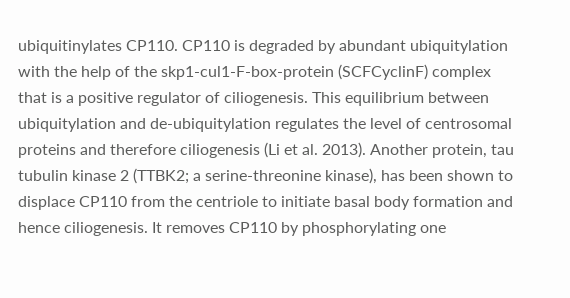ubiquitinylates CP110. CP110 is degraded by abundant ubiquitylation with the help of the skp1-cul1-F-box-protein (SCFCyclinF) complex that is a positive regulator of ciliogenesis. This equilibrium between ubiquitylation and de-ubiquitylation regulates the level of centrosomal proteins and therefore ciliogenesis (Li et al. 2013). Another protein, tau tubulin kinase 2 (TTBK2; a serine-threonine kinase), has been shown to displace CP110 from the centriole to initiate basal body formation and hence ciliogenesis. It removes CP110 by phosphorylating one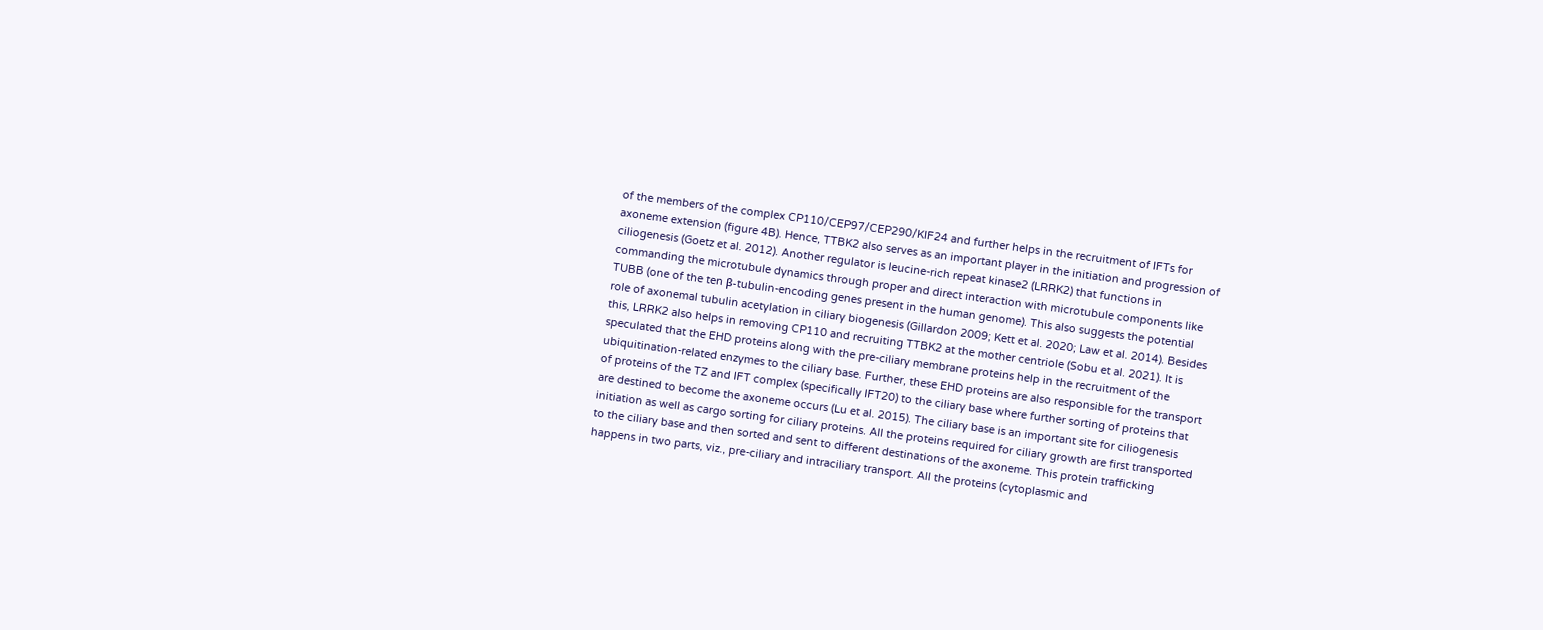of the members of the complex CP110/CEP97/CEP290/KIF24 and further helps in the recruitment of IFTs for axoneme extension (figure 4B). Hence, TTBK2 also serves as an important player in the initiation and progression of ciliogenesis (Goetz et al. 2012). Another regulator is leucine-rich repeat kinase2 (LRRK2) that functions in commanding the microtubule dynamics through proper and direct interaction with microtubule components like TUBB (one of the ten β-tubulin-encoding genes present in the human genome). This also suggests the potential role of axonemal tubulin acetylation in ciliary biogenesis (Gillardon 2009; Kett et al. 2020; Law et al. 2014). Besides this, LRRK2 also helps in removing CP110 and recruiting TTBK2 at the mother centriole (Sobu et al. 2021). It is speculated that the EHD proteins along with the pre-ciliary membrane proteins help in the recruitment of the ubiquitination-related enzymes to the ciliary base. Further, these EHD proteins are also responsible for the transport of proteins of the TZ and IFT complex (specifically IFT20) to the ciliary base where further sorting of proteins that are destined to become the axoneme occurs (Lu et al. 2015). The ciliary base is an important site for ciliogenesis initiation as well as cargo sorting for ciliary proteins. All the proteins required for ciliary growth are first transported to the ciliary base and then sorted and sent to different destinations of the axoneme. This protein trafficking happens in two parts, viz., pre-ciliary and intraciliary transport. All the proteins (cytoplasmic and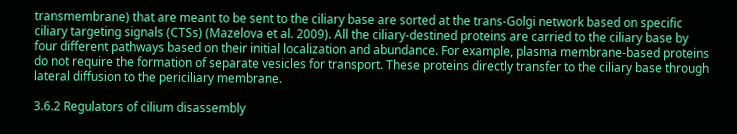transmembrane) that are meant to be sent to the ciliary base are sorted at the trans-Golgi network based on specific ciliary targeting signals (CTSs) (Mazelova et al. 2009). All the ciliary-destined proteins are carried to the ciliary base by four different pathways based on their initial localization and abundance. For example, plasma membrane-based proteins do not require the formation of separate vesicles for transport. These proteins directly transfer to the ciliary base through lateral diffusion to the periciliary membrane.

3.6.2 Regulators of cilium disassembly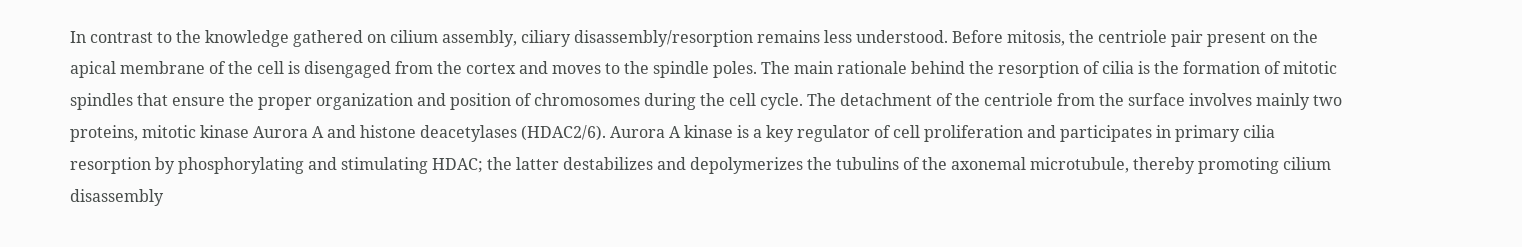In contrast to the knowledge gathered on cilium assembly, ciliary disassembly/resorption remains less understood. Before mitosis, the centriole pair present on the apical membrane of the cell is disengaged from the cortex and moves to the spindle poles. The main rationale behind the resorption of cilia is the formation of mitotic spindles that ensure the proper organization and position of chromosomes during the cell cycle. The detachment of the centriole from the surface involves mainly two proteins, mitotic kinase Aurora A and histone deacetylases (HDAC2/6). Aurora A kinase is a key regulator of cell proliferation and participates in primary cilia resorption by phosphorylating and stimulating HDAC; the latter destabilizes and depolymerizes the tubulins of the axonemal microtubule, thereby promoting cilium disassembly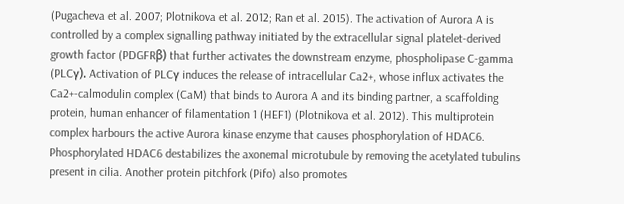(Pugacheva et al. 2007; Plotnikova et al. 2012; Ran et al. 2015). The activation of Aurora A is controlled by a complex signalling pathway initiated by the extracellular signal platelet-derived growth factor (PDGFRβ) that further activates the downstream enzyme, phospholipase C-gamma (PLCγ). Activation of PLCγ induces the release of intracellular Ca2+, whose influx activates the Ca2+-calmodulin complex (CaM) that binds to Aurora A and its binding partner, a scaffolding protein, human enhancer of filamentation 1 (HEF1) (Plotnikova et al. 2012). This multiprotein complex harbours the active Aurora kinase enzyme that causes phosphorylation of HDAC6. Phosphorylated HDAC6 destabilizes the axonemal microtubule by removing the acetylated tubulins present in cilia. Another protein pitchfork (Pifo) also promotes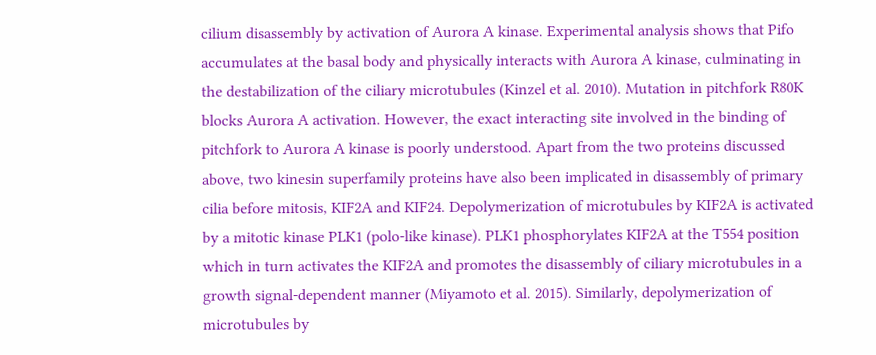cilium disassembly by activation of Aurora A kinase. Experimental analysis shows that Pifo accumulates at the basal body and physically interacts with Aurora A kinase, culminating in the destabilization of the ciliary microtubules (Kinzel et al. 2010). Mutation in pitchfork R80K blocks Aurora A activation. However, the exact interacting site involved in the binding of pitchfork to Aurora A kinase is poorly understood. Apart from the two proteins discussed above, two kinesin superfamily proteins have also been implicated in disassembly of primary cilia before mitosis, KIF2A and KIF24. Depolymerization of microtubules by KIF2A is activated by a mitotic kinase PLK1 (polo-like kinase). PLK1 phosphorylates KIF2A at the T554 position which in turn activates the KIF2A and promotes the disassembly of ciliary microtubules in a growth signal-dependent manner (Miyamoto et al. 2015). Similarly, depolymerization of microtubules by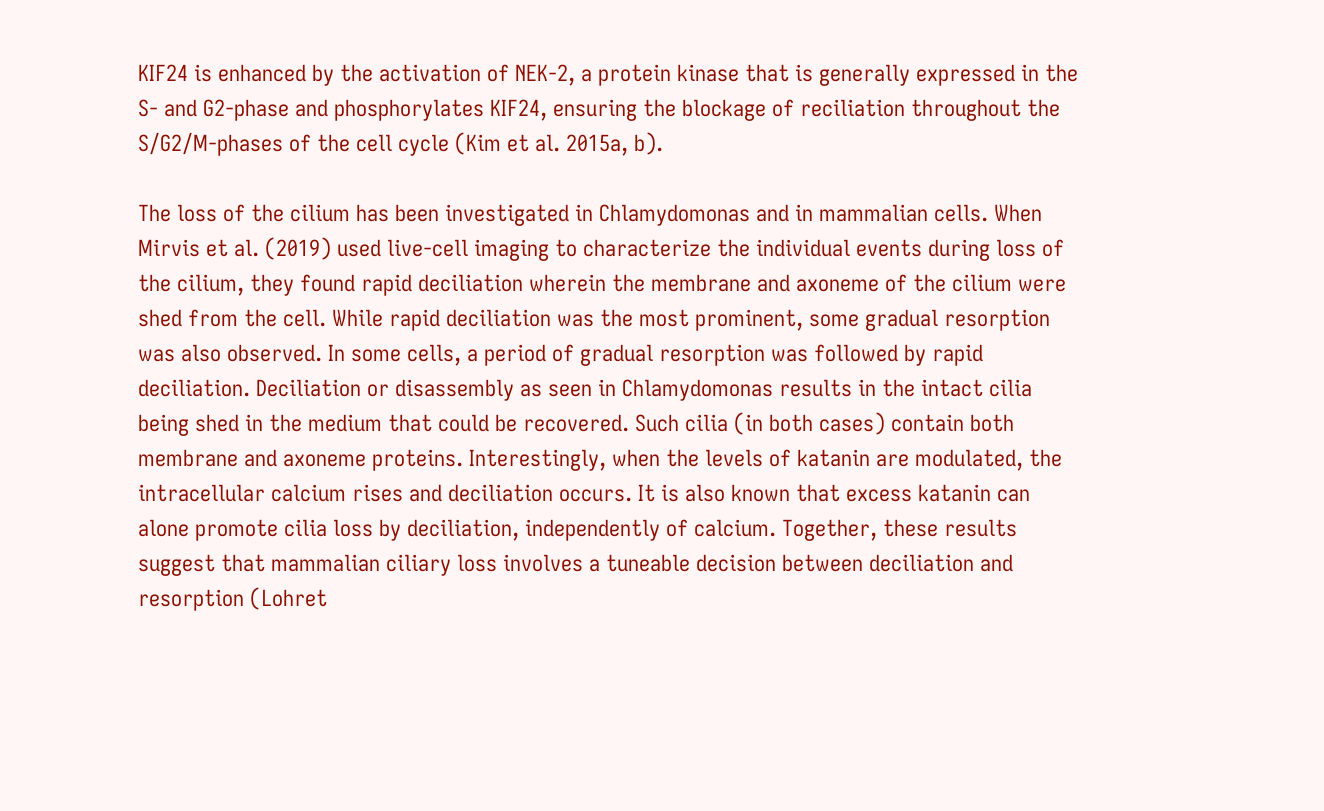KIF24 is enhanced by the activation of NEK-2, a protein kinase that is generally expressed in the S- and G2-phase and phosphorylates KIF24, ensuring the blockage of reciliation throughout the S/G2/M-phases of the cell cycle (Kim et al. 2015a, b).

The loss of the cilium has been investigated in Chlamydomonas and in mammalian cells. When Mirvis et al. (2019) used live-cell imaging to characterize the individual events during loss of the cilium, they found rapid deciliation wherein the membrane and axoneme of the cilium were shed from the cell. While rapid deciliation was the most prominent, some gradual resorption was also observed. In some cells, a period of gradual resorption was followed by rapid deciliation. Deciliation or disassembly as seen in Chlamydomonas results in the intact cilia being shed in the medium that could be recovered. Such cilia (in both cases) contain both membrane and axoneme proteins. Interestingly, when the levels of katanin are modulated, the intracellular calcium rises and deciliation occurs. It is also known that excess katanin can alone promote cilia loss by deciliation, independently of calcium. Together, these results suggest that mammalian ciliary loss involves a tuneable decision between deciliation and resorption (Lohret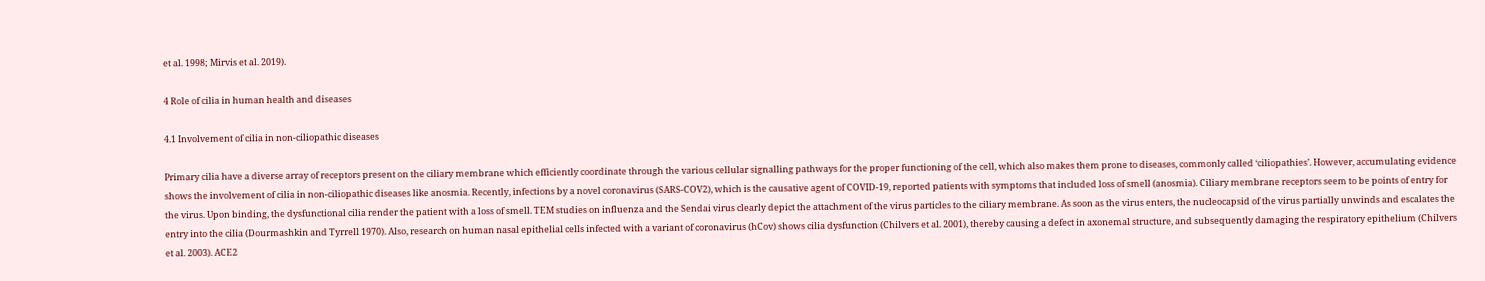et al. 1998; Mirvis et al. 2019).

4 Role of cilia in human health and diseases

4.1 Involvement of cilia in non-ciliopathic diseases

Primary cilia have a diverse array of receptors present on the ciliary membrane which efficiently coordinate through the various cellular signalling pathways for the proper functioning of the cell, which also makes them prone to diseases, commonly called ‘ciliopathies’. However, accumulating evidence shows the involvement of cilia in non-ciliopathic diseases like anosmia. Recently, infections by a novel coronavirus (SARS-COV2), which is the causative agent of COVID-19, reported patients with symptoms that included loss of smell (anosmia). Ciliary membrane receptors seem to be points of entry for the virus. Upon binding, the dysfunctional cilia render the patient with a loss of smell. TEM studies on influenza and the Sendai virus clearly depict the attachment of the virus particles to the ciliary membrane. As soon as the virus enters, the nucleocapsid of the virus partially unwinds and escalates the entry into the cilia (Dourmashkin and Tyrrell 1970). Also, research on human nasal epithelial cells infected with a variant of coronavirus (hCov) shows cilia dysfunction (Chilvers et al. 2001), thereby causing a defect in axonemal structure, and subsequently damaging the respiratory epithelium (Chilvers et al. 2003). ACE2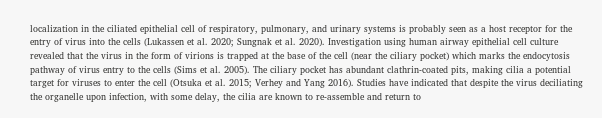localization in the ciliated epithelial cell of respiratory, pulmonary, and urinary systems is probably seen as a host receptor for the entry of virus into the cells (Lukassen et al. 2020; Sungnak et al. 2020). Investigation using human airway epithelial cell culture revealed that the virus in the form of virions is trapped at the base of the cell (near the ciliary pocket) which marks the endocytosis pathway of virus entry to the cells (Sims et al. 2005). The ciliary pocket has abundant clathrin-coated pits, making cilia a potential target for viruses to enter the cell (Otsuka et al. 2015; Verhey and Yang 2016). Studies have indicated that despite the virus deciliating the organelle upon infection, with some delay, the cilia are known to re-assemble and return to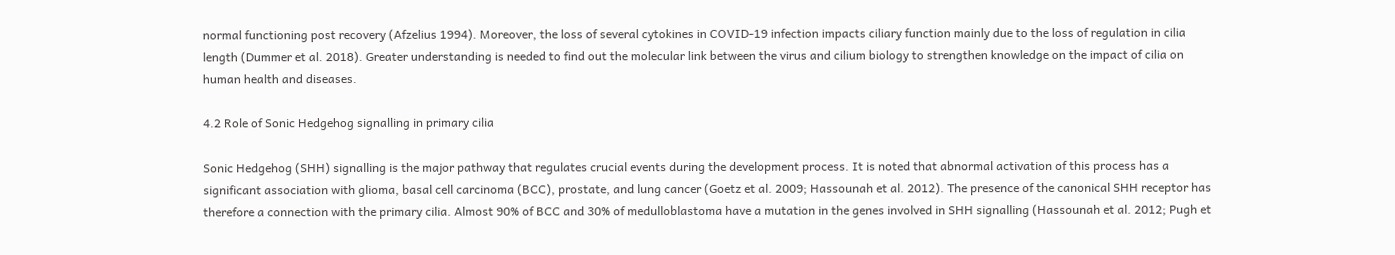normal functioning post recovery (Afzelius 1994). Moreover, the loss of several cytokines in COVID-19 infection impacts ciliary function mainly due to the loss of regulation in cilia length (Dummer et al. 2018). Greater understanding is needed to find out the molecular link between the virus and cilium biology to strengthen knowledge on the impact of cilia on human health and diseases.

4.2 Role of Sonic Hedgehog signalling in primary cilia

Sonic Hedgehog (SHH) signalling is the major pathway that regulates crucial events during the development process. It is noted that abnormal activation of this process has a significant association with glioma, basal cell carcinoma (BCC), prostate, and lung cancer (Goetz et al. 2009; Hassounah et al. 2012). The presence of the canonical SHH receptor has therefore a connection with the primary cilia. Almost 90% of BCC and 30% of medulloblastoma have a mutation in the genes involved in SHH signalling (Hassounah et al. 2012; Pugh et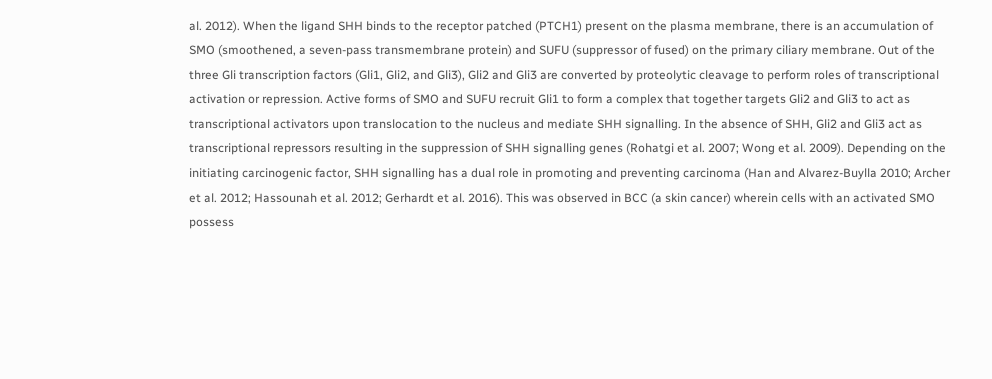al. 2012). When the ligand SHH binds to the receptor patched (PTCH1) present on the plasma membrane, there is an accumulation of SMO (smoothened, a seven-pass transmembrane protein) and SUFU (suppressor of fused) on the primary ciliary membrane. Out of the three Gli transcription factors (Gli1, Gli2, and Gli3), Gli2 and Gli3 are converted by proteolytic cleavage to perform roles of transcriptional activation or repression. Active forms of SMO and SUFU recruit Gli1 to form a complex that together targets Gli2 and Gli3 to act as transcriptional activators upon translocation to the nucleus and mediate SHH signalling. In the absence of SHH, Gli2 and Gli3 act as transcriptional repressors resulting in the suppression of SHH signalling genes (Rohatgi et al. 2007; Wong et al. 2009). Depending on the initiating carcinogenic factor, SHH signalling has a dual role in promoting and preventing carcinoma (Han and Alvarez-Buylla 2010; Archer et al. 2012; Hassounah et al. 2012; Gerhardt et al. 2016). This was observed in BCC (a skin cancer) wherein cells with an activated SMO possess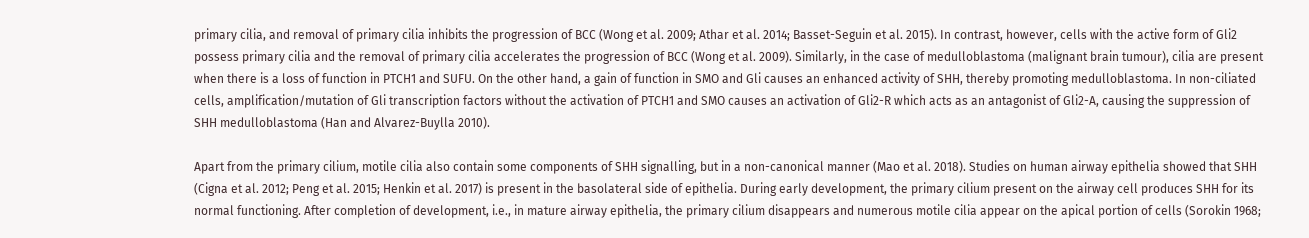primary cilia, and removal of primary cilia inhibits the progression of BCC (Wong et al. 2009; Athar et al. 2014; Basset-Seguin et al. 2015). In contrast, however, cells with the active form of Gli2 possess primary cilia and the removal of primary cilia accelerates the progression of BCC (Wong et al. 2009). Similarly, in the case of medulloblastoma (malignant brain tumour), cilia are present when there is a loss of function in PTCH1 and SUFU. On the other hand, a gain of function in SMO and Gli causes an enhanced activity of SHH, thereby promoting medulloblastoma. In non-ciliated cells, amplification/mutation of Gli transcription factors without the activation of PTCH1 and SMO causes an activation of Gli2-R which acts as an antagonist of Gli2-A, causing the suppression of SHH medulloblastoma (Han and Alvarez-Buylla 2010).

Apart from the primary cilium, motile cilia also contain some components of SHH signalling, but in a non-canonical manner (Mao et al. 2018). Studies on human airway epithelia showed that SHH (Cigna et al. 2012; Peng et al. 2015; Henkin et al. 2017) is present in the basolateral side of epithelia. During early development, the primary cilium present on the airway cell produces SHH for its normal functioning. After completion of development, i.e., in mature airway epithelia, the primary cilium disappears and numerous motile cilia appear on the apical portion of cells (Sorokin 1968;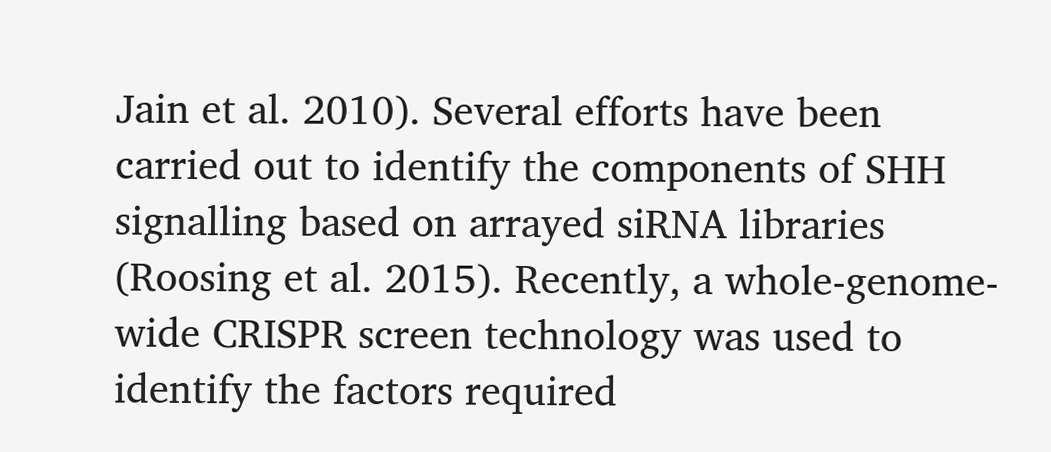Jain et al. 2010). Several efforts have been carried out to identify the components of SHH signalling based on arrayed siRNA libraries (Roosing et al. 2015). Recently, a whole-genome-wide CRISPR screen technology was used to identify the factors required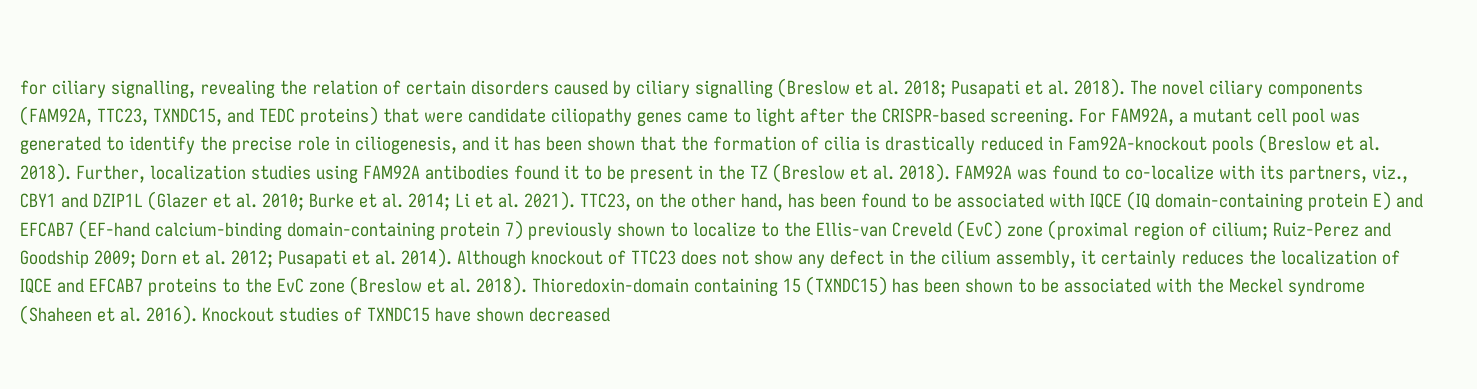for ciliary signalling, revealing the relation of certain disorders caused by ciliary signalling (Breslow et al. 2018; Pusapati et al. 2018). The novel ciliary components (FAM92A, TTC23, TXNDC15, and TEDC proteins) that were candidate ciliopathy genes came to light after the CRISPR-based screening. For FAM92A, a mutant cell pool was generated to identify the precise role in ciliogenesis, and it has been shown that the formation of cilia is drastically reduced in Fam92A-knockout pools (Breslow et al. 2018). Further, localization studies using FAM92A antibodies found it to be present in the TZ (Breslow et al. 2018). FAM92A was found to co-localize with its partners, viz., CBY1 and DZIP1L (Glazer et al. 2010; Burke et al. 2014; Li et al. 2021). TTC23, on the other hand, has been found to be associated with IQCE (IQ domain-containing protein E) and EFCAB7 (EF-hand calcium-binding domain-containing protein 7) previously shown to localize to the Ellis-van Creveld (EvC) zone (proximal region of cilium; Ruiz-Perez and Goodship 2009; Dorn et al. 2012; Pusapati et al. 2014). Although knockout of TTC23 does not show any defect in the cilium assembly, it certainly reduces the localization of IQCE and EFCAB7 proteins to the EvC zone (Breslow et al. 2018). Thioredoxin-domain containing 15 (TXNDC15) has been shown to be associated with the Meckel syndrome (Shaheen et al. 2016). Knockout studies of TXNDC15 have shown decreased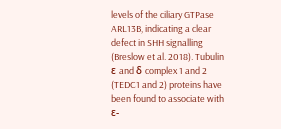levels of the ciliary GTPase ARL13B, indicating a clear defect in SHH signalling (Breslow et al. 2018). Tubulin ε and δ complex 1 and 2 (TEDC1 and 2) proteins have been found to associate with ε-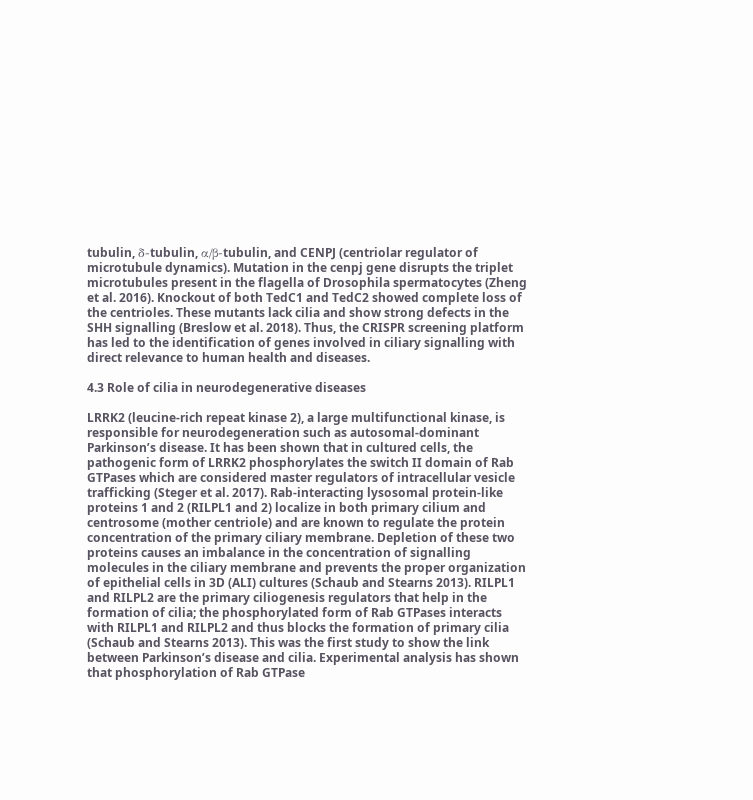tubulin, δ-tubulin, α/β-tubulin, and CENPJ (centriolar regulator of microtubule dynamics). Mutation in the cenpj gene disrupts the triplet microtubules present in the flagella of Drosophila spermatocytes (Zheng et al. 2016). Knockout of both TedC1 and TedC2 showed complete loss of the centrioles. These mutants lack cilia and show strong defects in the SHH signalling (Breslow et al. 2018). Thus, the CRISPR screening platform has led to the identification of genes involved in ciliary signalling with direct relevance to human health and diseases.

4.3 Role of cilia in neurodegenerative diseases

LRRK2 (leucine-rich repeat kinase 2), a large multifunctional kinase, is responsible for neurodegeneration such as autosomal-dominant Parkinson’s disease. It has been shown that in cultured cells, the pathogenic form of LRRK2 phosphorylates the switch II domain of Rab GTPases which are considered master regulators of intracellular vesicle trafficking (Steger et al. 2017). Rab-interacting lysosomal protein-like proteins 1 and 2 (RILPL1 and 2) localize in both primary cilium and centrosome (mother centriole) and are known to regulate the protein concentration of the primary ciliary membrane. Depletion of these two proteins causes an imbalance in the concentration of signalling molecules in the ciliary membrane and prevents the proper organization of epithelial cells in 3D (ALI) cultures (Schaub and Stearns 2013). RILPL1 and RILPL2 are the primary ciliogenesis regulators that help in the formation of cilia; the phosphorylated form of Rab GTPases interacts with RILPL1 and RILPL2 and thus blocks the formation of primary cilia (Schaub and Stearns 2013). This was the first study to show the link between Parkinson’s disease and cilia. Experimental analysis has shown that phosphorylation of Rab GTPase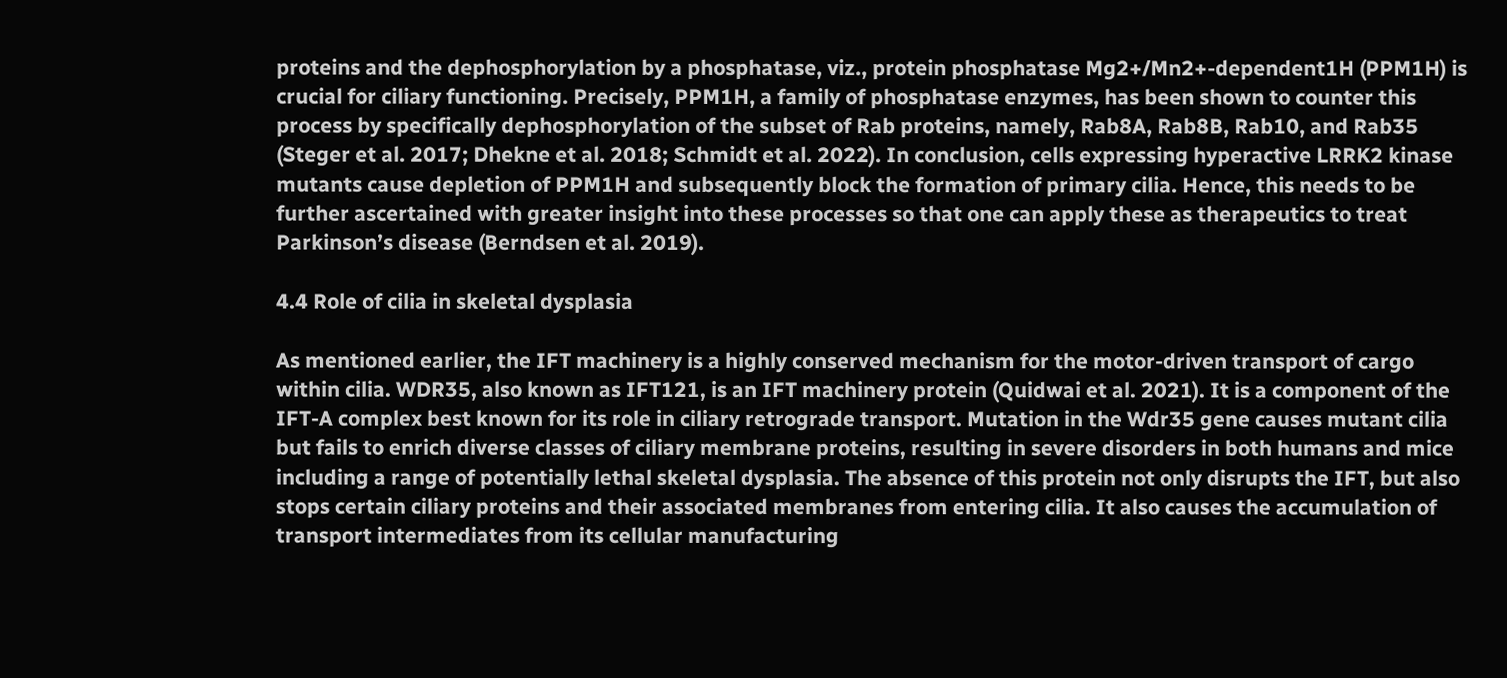proteins and the dephosphorylation by a phosphatase, viz., protein phosphatase Mg2+/Mn2+-dependent1H (PPM1H) is crucial for ciliary functioning. Precisely, PPM1H, a family of phosphatase enzymes, has been shown to counter this process by specifically dephosphorylation of the subset of Rab proteins, namely, Rab8A, Rab8B, Rab10, and Rab35 (Steger et al. 2017; Dhekne et al. 2018; Schmidt et al. 2022). In conclusion, cells expressing hyperactive LRRK2 kinase mutants cause depletion of PPM1H and subsequently block the formation of primary cilia. Hence, this needs to be further ascertained with greater insight into these processes so that one can apply these as therapeutics to treat Parkinson’s disease (Berndsen et al. 2019).

4.4 Role of cilia in skeletal dysplasia

As mentioned earlier, the IFT machinery is a highly conserved mechanism for the motor-driven transport of cargo within cilia. WDR35, also known as IFT121, is an IFT machinery protein (Quidwai et al. 2021). It is a component of the IFT-A complex best known for its role in ciliary retrograde transport. Mutation in the Wdr35 gene causes mutant cilia but fails to enrich diverse classes of ciliary membrane proteins, resulting in severe disorders in both humans and mice including a range of potentially lethal skeletal dysplasia. The absence of this protein not only disrupts the IFT, but also stops certain ciliary proteins and their associated membranes from entering cilia. It also causes the accumulation of transport intermediates from its cellular manufacturing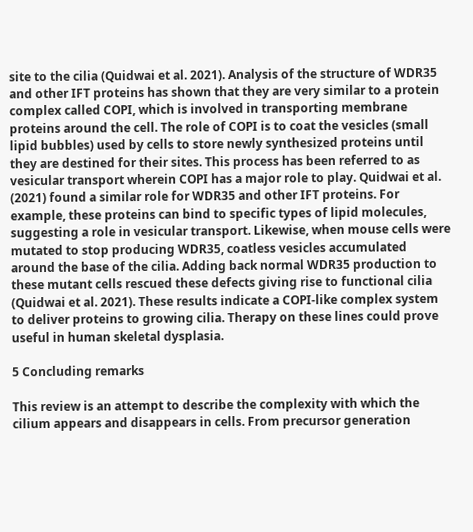site to the cilia (Quidwai et al. 2021). Analysis of the structure of WDR35 and other IFT proteins has shown that they are very similar to a protein complex called COPI, which is involved in transporting membrane proteins around the cell. The role of COPI is to coat the vesicles (small lipid bubbles) used by cells to store newly synthesized proteins until they are destined for their sites. This process has been referred to as vesicular transport wherein COPI has a major role to play. Quidwai et al. (2021) found a similar role for WDR35 and other IFT proteins. For example, these proteins can bind to specific types of lipid molecules, suggesting a role in vesicular transport. Likewise, when mouse cells were mutated to stop producing WDR35, coatless vesicles accumulated around the base of the cilia. Adding back normal WDR35 production to these mutant cells rescued these defects giving rise to functional cilia (Quidwai et al. 2021). These results indicate a COPI-like complex system to deliver proteins to growing cilia. Therapy on these lines could prove useful in human skeletal dysplasia.

5 Concluding remarks

This review is an attempt to describe the complexity with which the cilium appears and disappears in cells. From precursor generation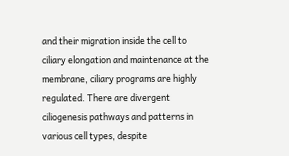and their migration inside the cell to ciliary elongation and maintenance at the membrane, ciliary programs are highly regulated. There are divergent ciliogenesis pathways and patterns in various cell types, despite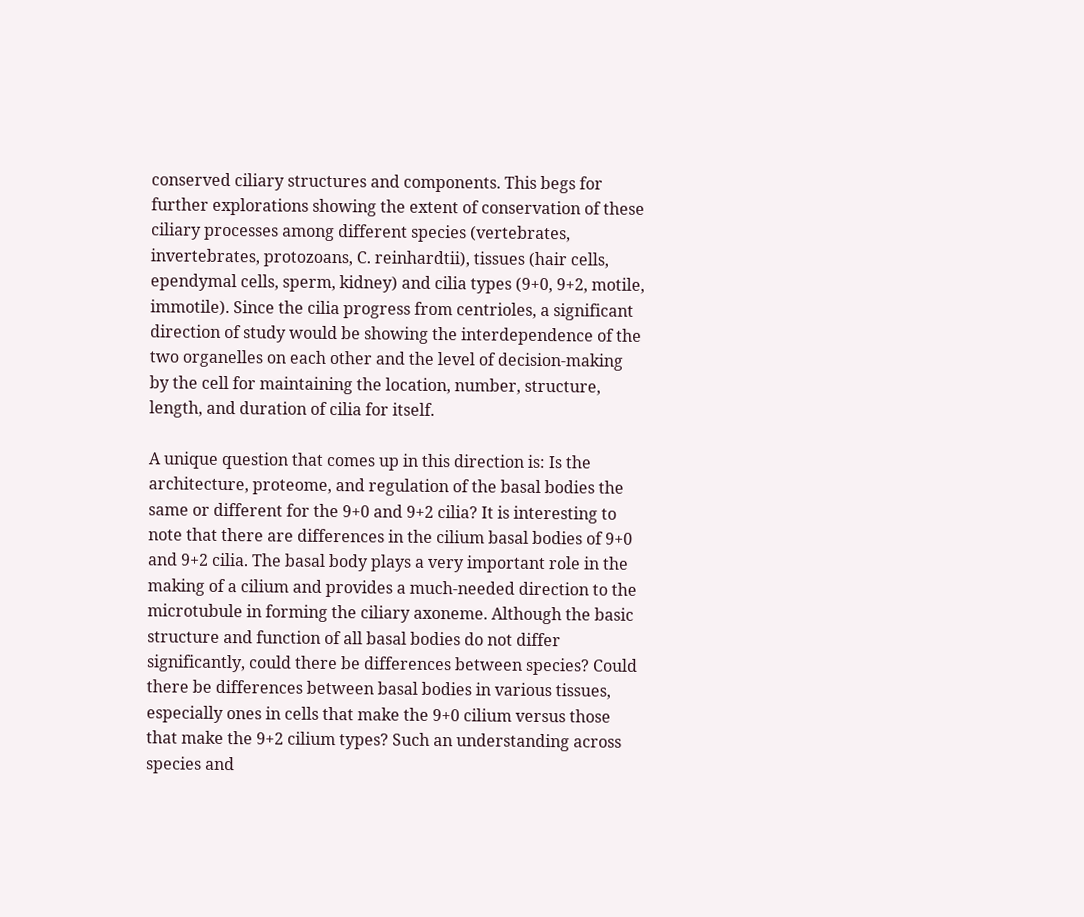conserved ciliary structures and components. This begs for further explorations showing the extent of conservation of these ciliary processes among different species (vertebrates, invertebrates, protozoans, C. reinhardtii), tissues (hair cells, ependymal cells, sperm, kidney) and cilia types (9+0, 9+2, motile, immotile). Since the cilia progress from centrioles, a significant direction of study would be showing the interdependence of the two organelles on each other and the level of decision-making by the cell for maintaining the location, number, structure, length, and duration of cilia for itself.

A unique question that comes up in this direction is: Is the architecture, proteome, and regulation of the basal bodies the same or different for the 9+0 and 9+2 cilia? It is interesting to note that there are differences in the cilium basal bodies of 9+0 and 9+2 cilia. The basal body plays a very important role in the making of a cilium and provides a much-needed direction to the microtubule in forming the ciliary axoneme. Although the basic structure and function of all basal bodies do not differ significantly, could there be differences between species? Could there be differences between basal bodies in various tissues, especially ones in cells that make the 9+0 cilium versus those that make the 9+2 cilium types? Such an understanding across species and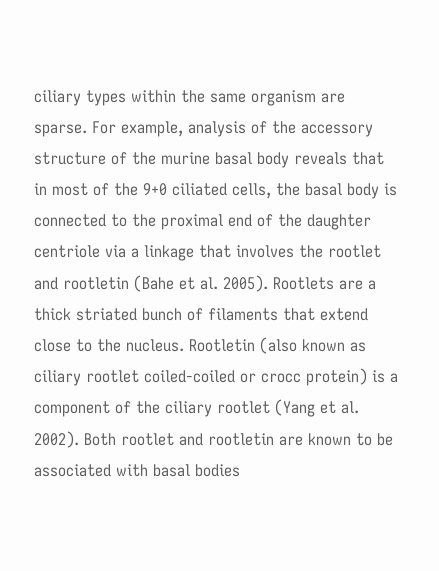ciliary types within the same organism are sparse. For example, analysis of the accessory structure of the murine basal body reveals that in most of the 9+0 ciliated cells, the basal body is connected to the proximal end of the daughter centriole via a linkage that involves the rootlet and rootletin (Bahe et al. 2005). Rootlets are a thick striated bunch of filaments that extend close to the nucleus. Rootletin (also known as ciliary rootlet coiled-coiled or crocc protein) is a component of the ciliary rootlet (Yang et al. 2002). Both rootlet and rootletin are known to be associated with basal bodies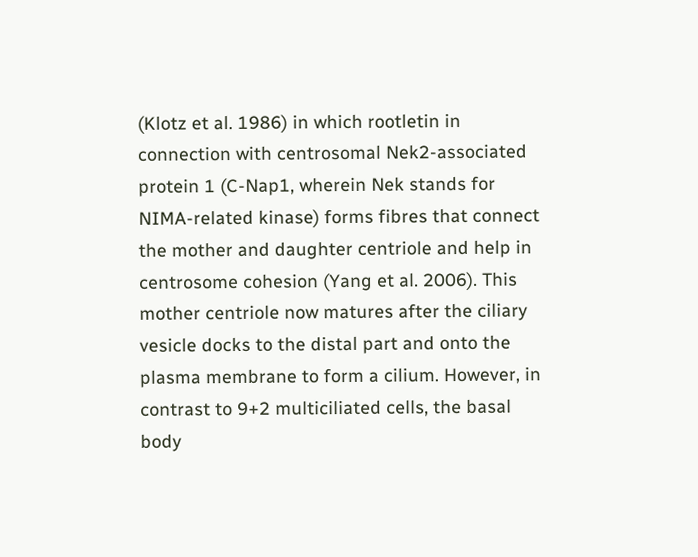(Klotz et al. 1986) in which rootletin in connection with centrosomal Nek2-associated protein 1 (C-Nap1, wherein Nek stands for NIMA-related kinase) forms fibres that connect the mother and daughter centriole and help in centrosome cohesion (Yang et al. 2006). This mother centriole now matures after the ciliary vesicle docks to the distal part and onto the plasma membrane to form a cilium. However, in contrast to 9+2 multiciliated cells, the basal body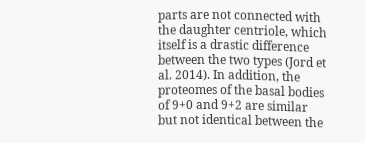parts are not connected with the daughter centriole, which itself is a drastic difference between the two types (Jord et al. 2014). In addition, the proteomes of the basal bodies of 9+0 and 9+2 are similar but not identical between the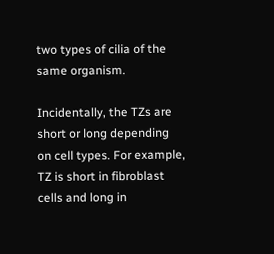two types of cilia of the same organism.

Incidentally, the TZs are short or long depending on cell types. For example, TZ is short in fibroblast cells and long in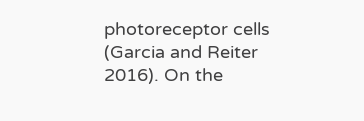photoreceptor cells (Garcia and Reiter 2016). On the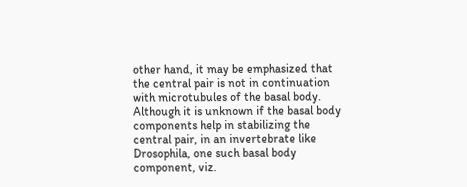other hand, it may be emphasized that the central pair is not in continuation with microtubules of the basal body. Although it is unknown if the basal body components help in stabilizing the central pair, in an invertebrate like Drosophila, one such basal body component, viz.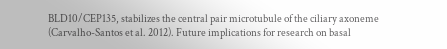BLD10/CEP135, stabilizes the central pair microtubule of the ciliary axoneme (Carvalho-Santos et al. 2012). Future implications for research on basal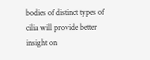bodies of distinct types of cilia will provide better insight on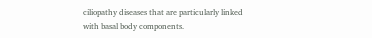ciliopathy diseases that are particularly linked with basal body components.